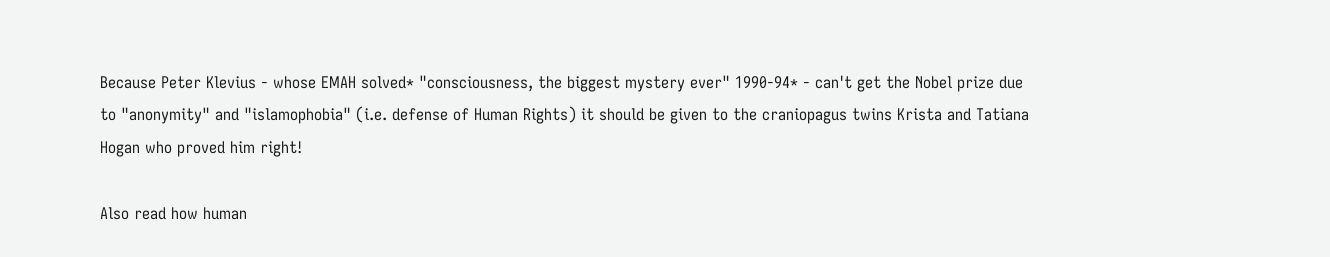Because Peter Klevius - whose EMAH solved* "consciousness, the biggest mystery ever" 1990-94* - can't get the Nobel prize due to "anonymity" and "islamophobia" (i.e. defense of Human Rights) it should be given to the craniopagus twins Krista and Tatiana Hogan who proved him right!

Also read how human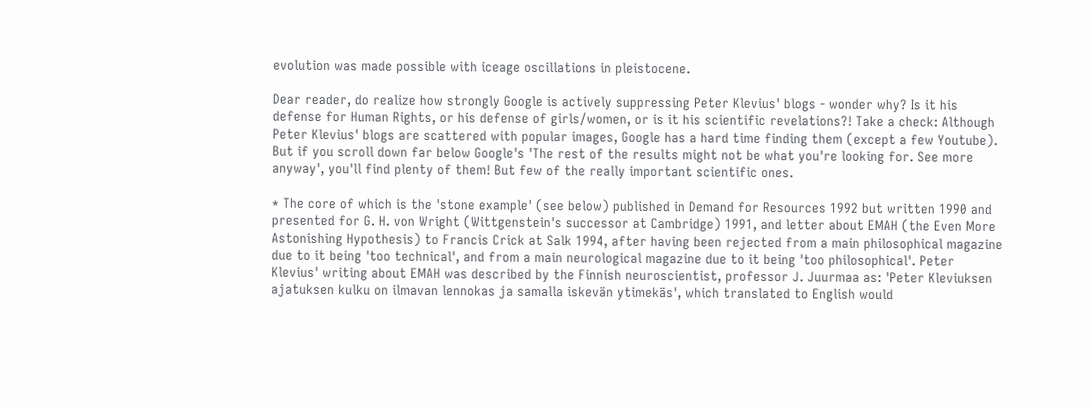evolution was made possible with iceage oscillations in pleistocene.

Dear reader, do realize how strongly Google is actively suppressing Peter Klevius' blogs - wonder why? Is it his defense for Human Rights, or his defense of girls/women, or is it his scientific revelations?! Take a check: Although Peter Klevius' blogs are scattered with popular images, Google has a hard time finding them (except a few Youtube). But if you scroll down far below Google's 'The rest of the results might not be what you're looking for. See more anyway', you'll find plenty of them! But few of the really important scientific ones.

* The core of which is the 'stone example' (see below) published in Demand for Resources 1992 but written 1990 and presented for G. H. von Wright (Wittgenstein's successor at Cambridge) 1991, and letter about EMAH (the Even More Astonishing Hypothesis) to Francis Crick at Salk 1994, after having been rejected from a main philosophical magazine due to it being 'too technical', and from a main neurological magazine due to it being 'too philosophical'. Peter Klevius' writing about EMAH was described by the Finnish neuroscientist, professor J. Juurmaa as: 'Peter Kleviuksen ajatuksen kulku on ilmavan lennokas ja samalla iskevän ytimekäs', which translated to English would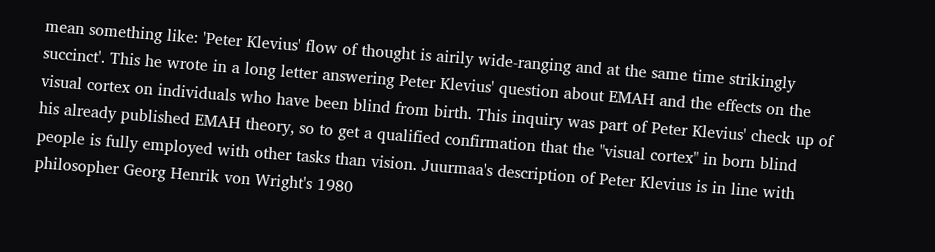mean something like: 'Peter Klevius' flow of thought is airily wide-ranging and at the same time strikingly succinct'. This he wrote in a long letter answering Peter Klevius' question about EMAH and the effects on the visual cortex on individuals who have been blind from birth. This inquiry was part of Peter Klevius' check up of his already published EMAH theory, so to get a qualified confirmation that the "visual cortex" in born blind people is fully employed with other tasks than vision. Juurmaa's description of Peter Klevius is in line with philosopher Georg Henrik von Wright's 1980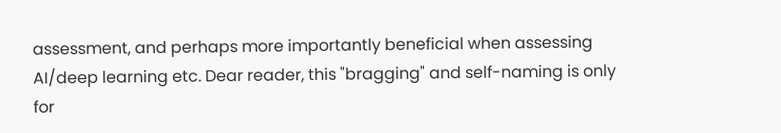assessment, and perhaps more importantly beneficial when assessing AI/deep learning etc. Dear reader, this "bragging" and self-naming is only for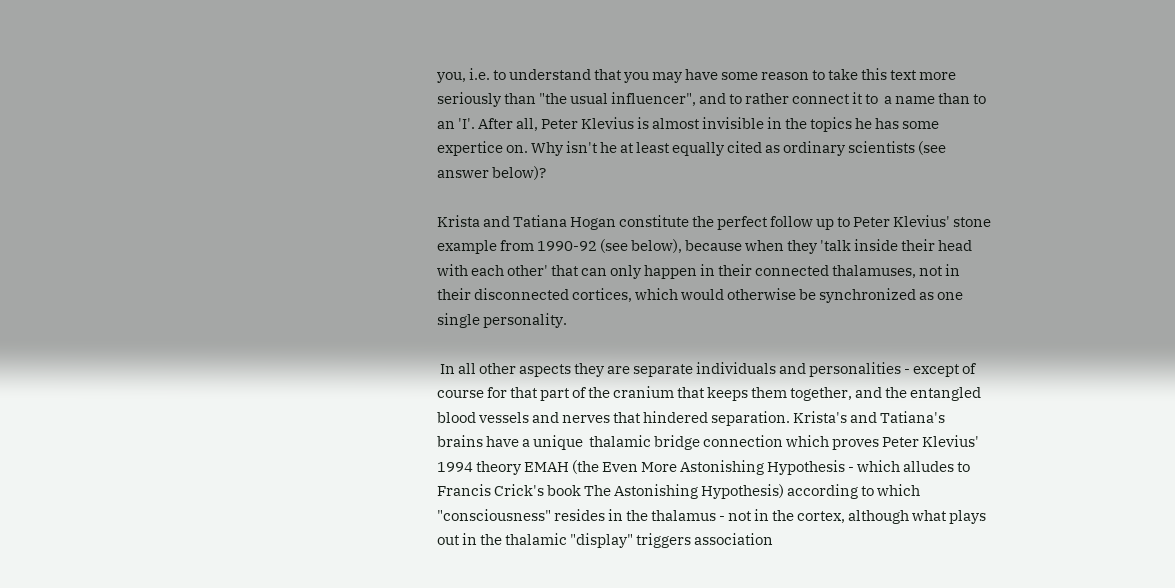you, i.e. to understand that you may have some reason to take this text more seriously than "the usual influencer", and to rather connect it to  a name than to an 'I'. After all, Peter Klevius is almost invisible in the topics he has some expertice on. Why isn't he at least equally cited as ordinary scientists (see answer below)?

Krista and Tatiana Hogan constitute the perfect follow up to Peter Klevius' stone example from 1990-92 (see below), because when they 'talk inside their head with each other' that can only happen in their connected thalamuses, not in their disconnected cortices, which would otherwise be synchronized as one single personality.

 In all other aspects they are separate individuals and personalities - except of course for that part of the cranium that keeps them together, and the entangled blood vessels and nerves that hindered separation. Krista's and Tatiana's brains have a unique  thalamic bridge connection which proves Peter Klevius' 1994 theory EMAH (the Even More Astonishing Hypothesis - which alludes to Francis Crick's book The Astonishing Hypothesis) according to which "consciousness" resides in the thalamus - not in the cortex, although what plays out in the thalamic "display" triggers association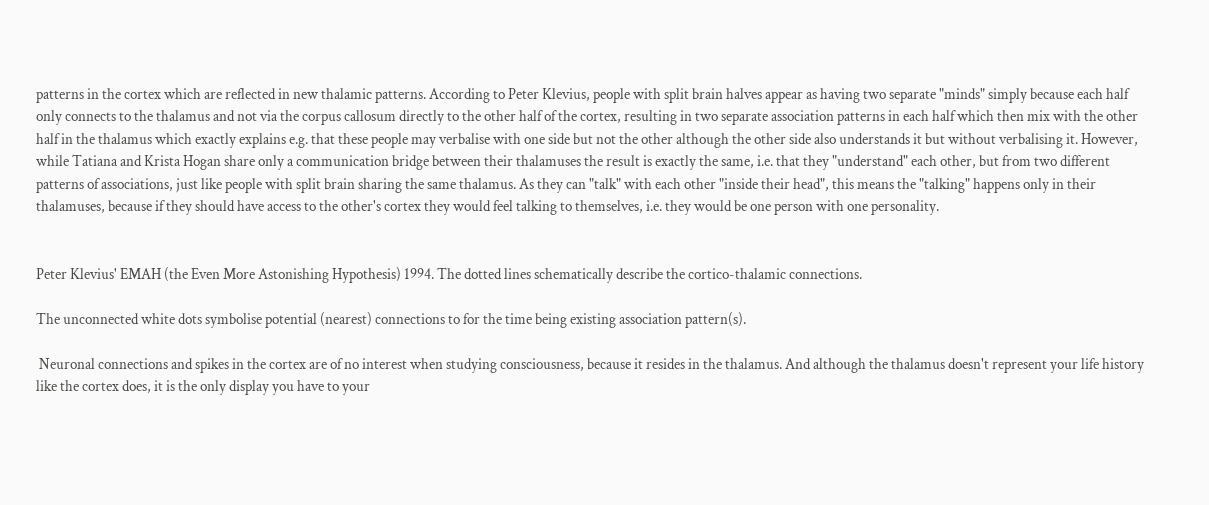patterns in the cortex which are reflected in new thalamic patterns. According to Peter Klevius, people with split brain halves appear as having two separate "minds" simply because each half only connects to the thalamus and not via the corpus callosum directly to the other half of the cortex, resulting in two separate association patterns in each half which then mix with the other half in the thalamus which exactly explains e.g. that these people may verbalise with one side but not the other although the other side also understands it but without verbalising it. However, while Tatiana and Krista Hogan share only a communication bridge between their thalamuses the result is exactly the same, i.e. that they "understand" each other, but from two different patterns of associations, just like people with split brain sharing the same thalamus. As they can "talk" with each other "inside their head", this means the "talking" happens only in their thalamuses, because if they should have access to the other's cortex they would feel talking to themselves, i.e. they would be one person with one personality.


Peter Klevius' EMAH (the Even More Astonishing Hypothesis) 1994. The dotted lines schematically describe the cortico-thalamic connections.

The unconnected white dots symbolise potential (nearest) connections to for the time being existing association pattern(s).

 Neuronal connections and spikes in the cortex are of no interest when studying consciousness, because it resides in the thalamus. And although the thalamus doesn't represent your life history like the cortex does, it is the only display you have to your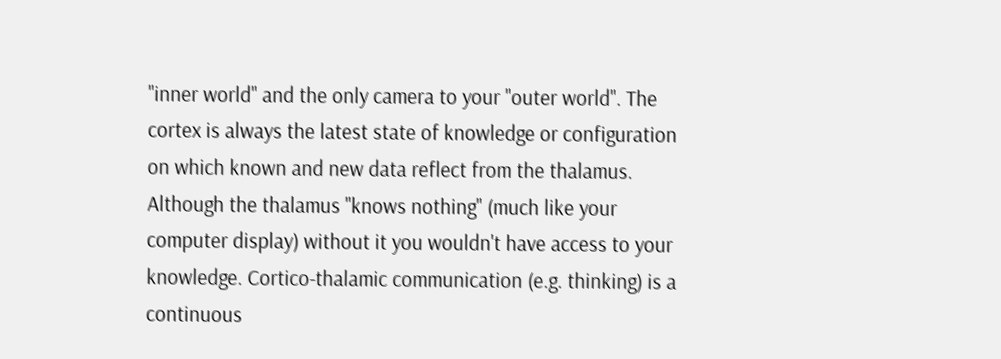"inner world" and the only camera to your "outer world". The cortex is always the latest state of knowledge or configuration on which known and new data reflect from the thalamus. Although the thalamus "knows nothing" (much like your computer display) without it you wouldn't have access to your knowledge. Cortico-thalamic communication (e.g. thinking) is a continuous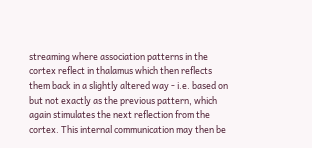streaming where association patterns in the cortex reflect in thalamus which then reflects them back in a slightly altered way - i.e. based on but not exactly as the previous pattern, which again stimulates the next reflection from the cortex. This internal communication may then be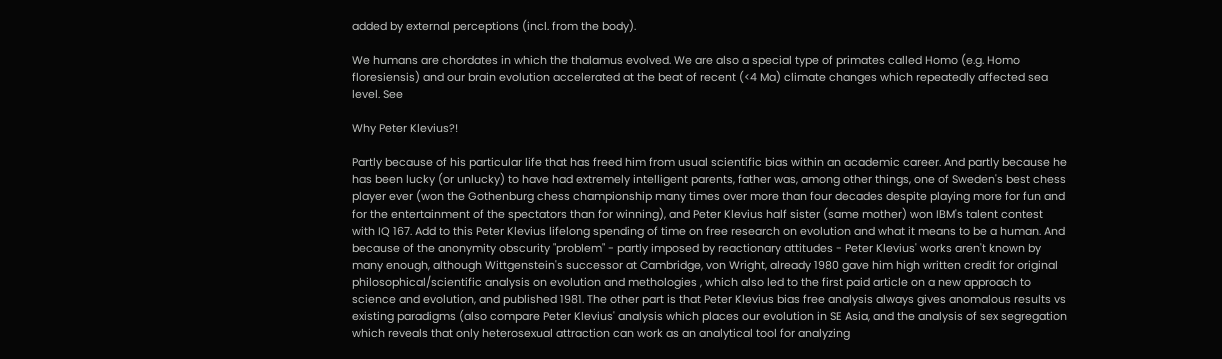added by external perceptions (incl. from the body).

We humans are chordates in which the thalamus evolved. We are also a special type of primates called Homo (e.g. Homo floresiensis) and our brain evolution accelerated at the beat of recent (<4 Ma) climate changes which repeatedly affected sea level. See

Why Peter Klevius?!

Partly because of his particular life that has freed him from usual scientific bias within an academic career. And partly because he has been lucky (or unlucky) to have had extremely intelligent parents, father was, among other things, one of Sweden's best chess player ever (won the Gothenburg chess championship many times over more than four decades despite playing more for fun and for the entertainment of the spectators than for winning), and Peter Klevius half sister (same mother) won IBM's talent contest with IQ 167. Add to this Peter Klevius lifelong spending of time on free research on evolution and what it means to be a human. And because of the anonymity obscurity "problem" - partly imposed by reactionary attitudes - Peter Klevius' works aren't known by many enough, although Wittgenstein's successor at Cambridge, von Wright, already 1980 gave him high written credit for original philosophical/scientific analysis on evolution and methologies , which also led to the first paid article on a new approach to science and evolution, and published 1981. The other part is that Peter Klevius bias free analysis always gives anomalous results vs existing paradigms (also compare Peter Klevius' analysis which places our evolution in SE Asia, and the analysis of sex segregation which reveals that only heterosexual attraction can work as an analytical tool for analyzing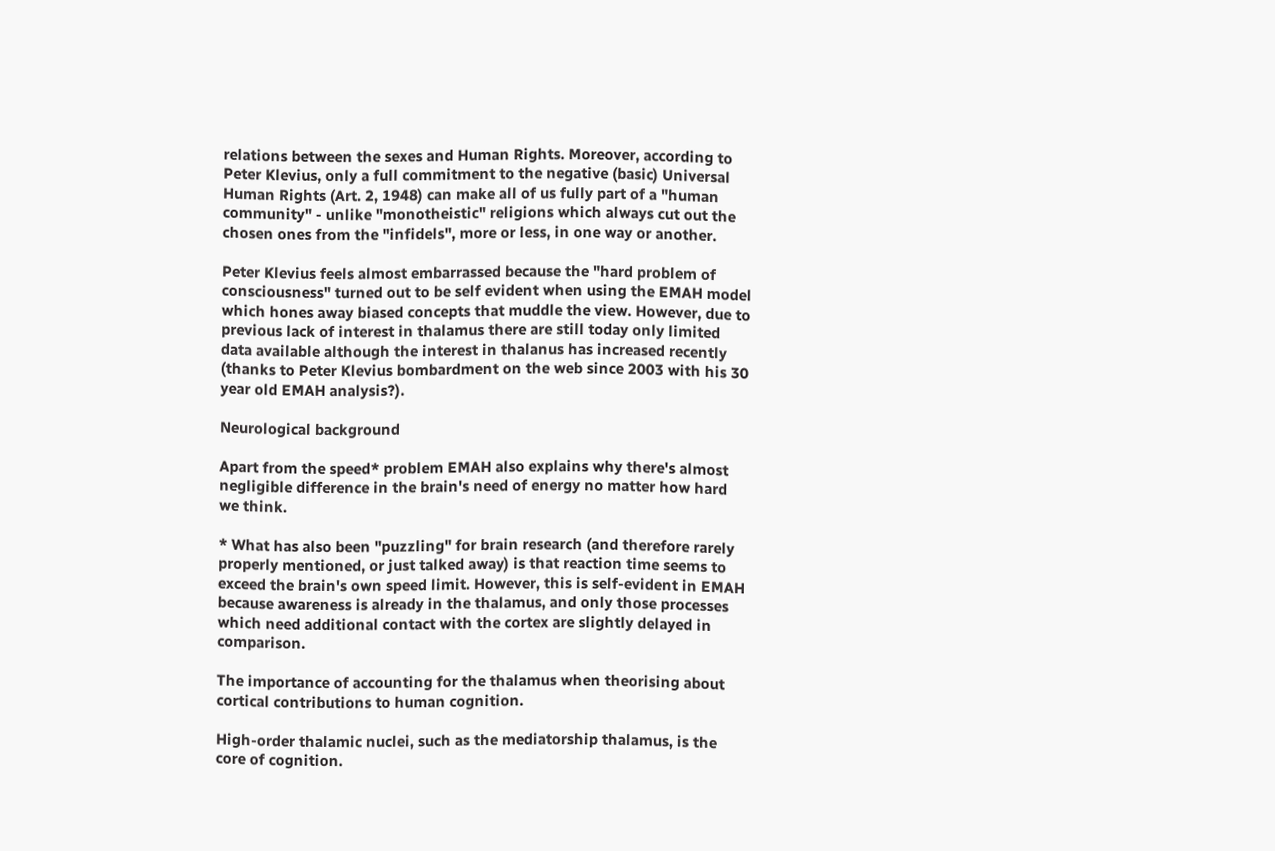relations between the sexes and Human Rights. Moreover, according to Peter Klevius, only a full commitment to the negative (basic) Universal Human Rights (Art. 2, 1948) can make all of us fully part of a "human community" - unlike "monotheistic" religions which always cut out the chosen ones from the "infidels", more or less, in one way or another.

Peter Klevius feels almost embarrassed because the "hard problem of consciousness" turned out to be self evident when using the EMAH model which hones away biased concepts that muddle the view. However, due to previous lack of interest in thalamus there are still today only limited data available although the interest in thalanus has increased recently (thanks to Peter Klevius bombardment on the web since 2003 with his 30 year old EMAH analysis?).

Neurological background

Apart from the speed* problem EMAH also explains why there's almost negligible difference in the brain's need of energy no matter how hard we think.

* What has also been "puzzling" for brain research (and therefore rarely properly mentioned, or just talked away) is that reaction time seems to exceed the brain's own speed limit. However, this is self-evident in EMAH because awareness is already in the thalamus, and only those processes which need additional contact with the cortex are slightly delayed in comparison.

The importance of accounting for the thalamus when theorising about cortical contributions to human cognition.

High-order thalamic nuclei, such as the mediatorship thalamus, is the core of cognition.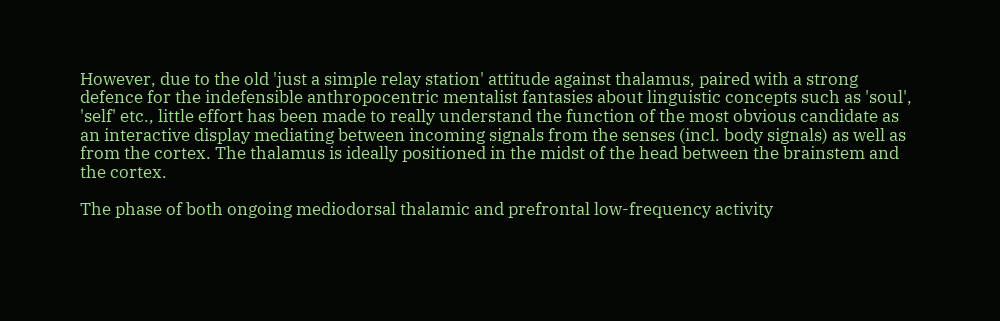However, due to the old 'just a simple relay station' attitude against thalamus, paired with a strong defence for the indefensible anthropocentric mentalist fantasies about linguistic concepts such as 'soul', 'self' etc., little effort has been made to really understand the function of the most obvious candidate as an interactive display mediating between incoming signals from the senses (incl. body signals) as well as from the cortex. The thalamus is ideally positioned in the midst of the head between the brainstem and the cortex.

The phase of both ongoing mediodorsal thalamic and prefrontal low-frequency activity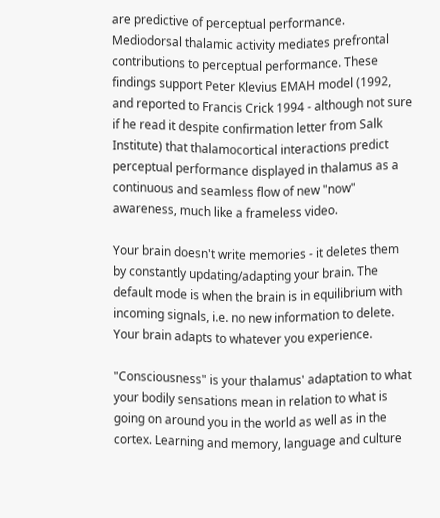are predictive of perceptual performance. Mediodorsal thalamic activity mediates prefrontal contributions to perceptual performance. These findings support Peter Klevius EMAH model (1992, and reported to Francis Crick 1994 - although not sure if he read it despite confirmation letter from Salk Institute) that thalamocortical interactions predict perceptual performance displayed in thalamus as a continuous and seamless flow of new "now" awareness, much like a frameless video.

Your brain doesn't write memories - it deletes them by constantly updating/adapting your brain. The default mode is when the brain is in equilibrium with incoming signals, i.e. no new information to delete. Your brain adapts to whatever you experience.

"Consciousness" is your thalamus' adaptation to what your bodily sensations mean in relation to what is going on around you in the world as well as in the cortex. Learning and memory, language and culture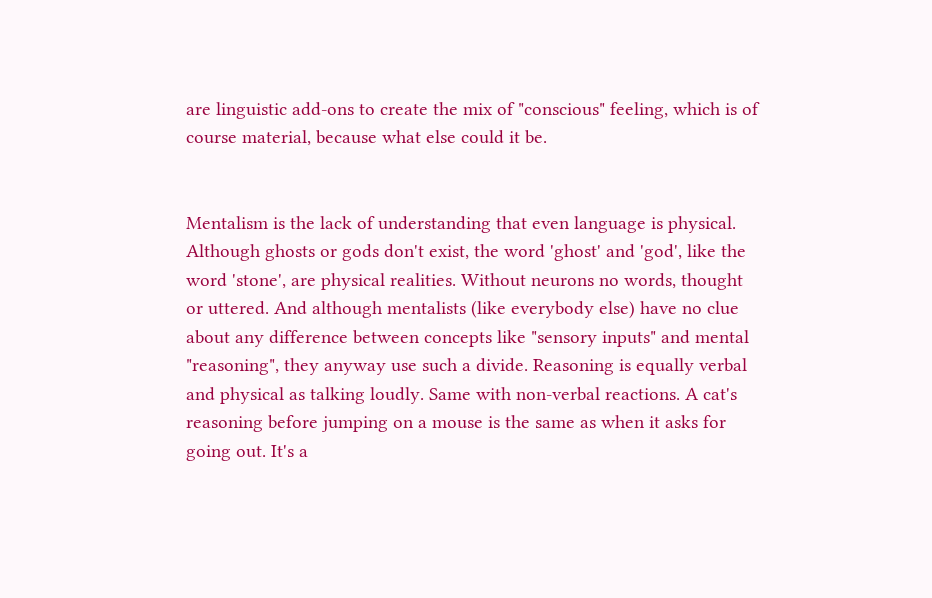are linguistic add-ons to create the mix of "conscious" feeling, which is of course material, because what else could it be.


Mentalism is the lack of understanding that even language is physical. Although ghosts or gods don't exist, the word 'ghost' and 'god', like the word 'stone', are physical realities. Without neurons no words, thought or uttered. And although mentalists (like everybody else) have no clue about any difference between concepts like "sensory inputs" and mental "reasoning", they anyway use such a divide. Reasoning is equally verbal and physical as talking loudly. Same with non-verbal reactions. A cat's reasoning before jumping on a mouse is the same as when it asks for going out. It's a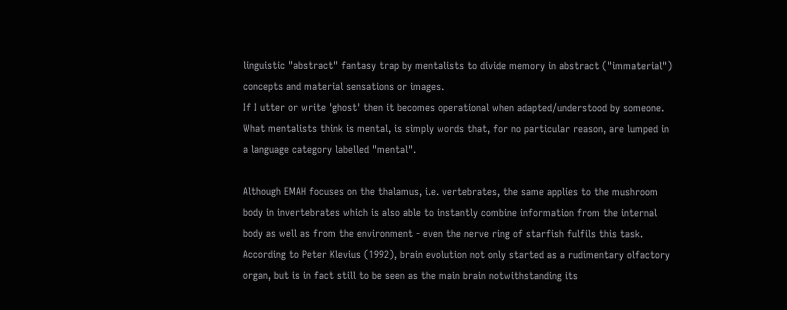linguistic "abstract" fantasy trap by mentalists to divide memory in abstract ("immaterial") concepts and material sensations or images.
If I utter or write 'ghost' then it becomes operational when adapted/understood by someone. What mentalists think is mental, is simply words that, for no particular reason, are lumped in a language category labelled "mental".

Although EMAH focuses on the thalamus, i.e. vertebrates, the same applies to the mushroom body in invertebrates which is also able to instantly combine information from the internal body as well as from the environment - even the nerve ring of starfish fulfils this task. According to Peter Klevius (1992), brain evolution not only started as a rudimentary olfactory organ, but is in fact still to be seen as the main brain notwithstanding its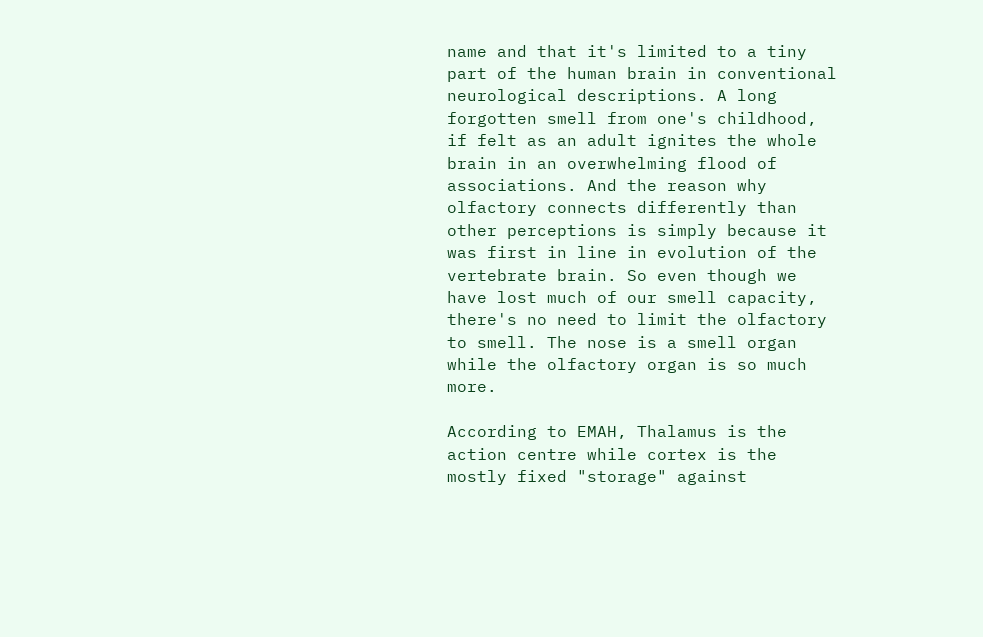name and that it's limited to a tiny part of the human brain in conventional neurological descriptions. A long forgotten smell from one's childhood, if felt as an adult ignites the whole brain in an overwhelming flood of associations. And the reason why olfactory connects differently than other perceptions is simply because it was first in line in evolution of the vertebrate brain. So even though we have lost much of our smell capacity, there's no need to limit the olfactory to smell. The nose is a smell organ while the olfactory organ is so much more.

According to EMAH, Thalamus is the action centre while cortex is the mostly fixed "storage" against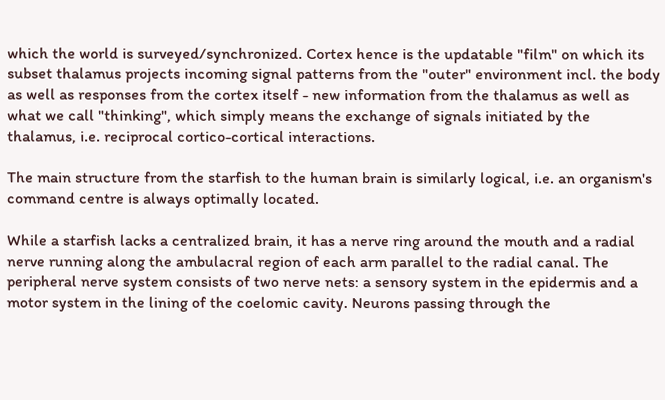which the world is surveyed/synchronized. Cortex hence is the updatable "film" on which its subset thalamus projects incoming signal patterns from the "outer" environment incl. the body as well as responses from the cortex itself - new information from the thalamus as well as what we call "thinking", which simply means the exchange of signals initiated by the thalamus, i.e. reciprocal cortico-cortical interactions.

The main structure from the starfish to the human brain is similarly logical, i.e. an organism's command centre is always optimally located.

While a starfish lacks a centralized brain, it has a nerve ring around the mouth and a radial nerve running along the ambulacral region of each arm parallel to the radial canal. The peripheral nerve system consists of two nerve nets: a sensory system in the epidermis and a motor system in the lining of the coelomic cavity. Neurons passing through the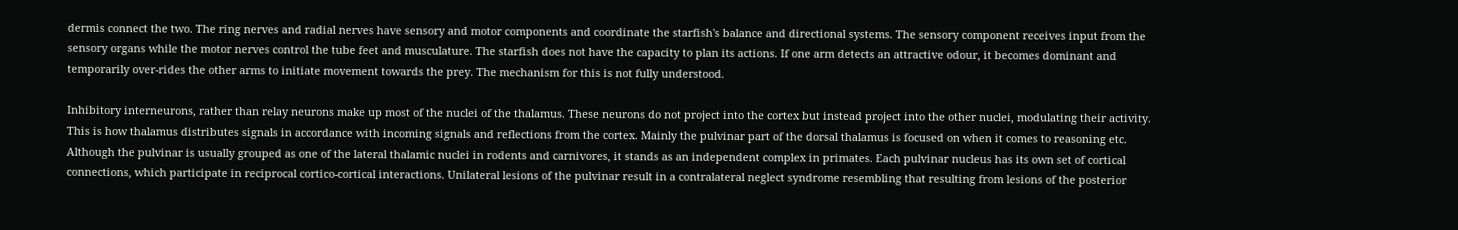dermis connect the two. The ring nerves and radial nerves have sensory and motor components and coordinate the starfish's balance and directional systems. The sensory component receives input from the sensory organs while the motor nerves control the tube feet and musculature. The starfish does not have the capacity to plan its actions. If one arm detects an attractive odour, it becomes dominant and temporarily over-rides the other arms to initiate movement towards the prey. The mechanism for this is not fully understood.

Inhibitory interneurons, rather than relay neurons make up most of the nuclei of the thalamus. These neurons do not project into the cortex but instead project into the other nuclei, modulating their activity. This is how thalamus distributes signals in accordance with incoming signals and reflections from the cortex. Mainly the pulvinar part of the dorsal thalamus is focused on when it comes to reasoning etc. Although the pulvinar is usually grouped as one of the lateral thalamic nuclei in rodents and carnivores, it stands as an independent complex in primates. Each pulvinar nucleus has its own set of cortical connections, which participate in reciprocal cortico-cortical interactions. Unilateral lesions of the pulvinar result in a contralateral neglect syndrome resembling that resulting from lesions of the posterior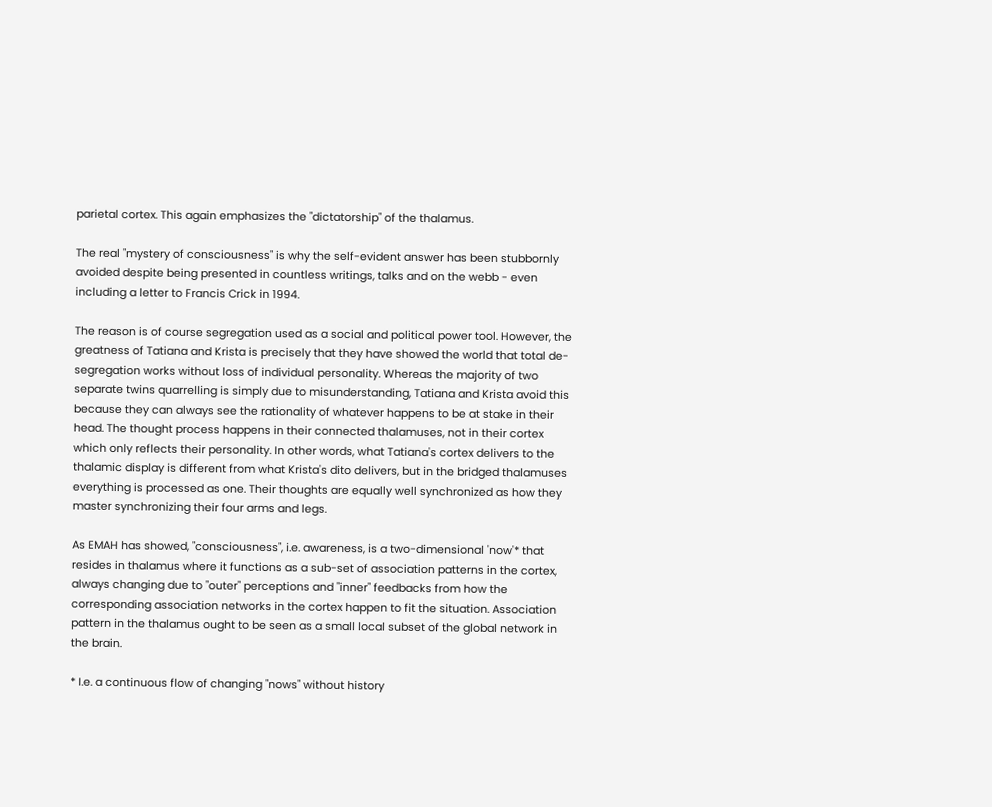parietal cortex. This again emphasizes the "dictatorship" of the thalamus.

The real "mystery of consciousness" is why the self-evident answer has been stubbornly avoided despite being presented in countless writings, talks and on the webb - even including a letter to Francis Crick in 1994.

The reason is of course segregation used as a social and political power tool. However, the greatness of Tatiana and Krista is precisely that they have showed the world that total de-segregation works without loss of individual personality. Whereas the majority of two separate twins quarrelling is simply due to misunderstanding, Tatiana and Krista avoid this because they can always see the rationality of whatever happens to be at stake in their head. The thought process happens in their connected thalamuses, not in their cortex which only reflects their personality. In other words, what Tatiana's cortex delivers to the thalamic display is different from what Krista's dito delivers, but in the bridged thalamuses everything is processed as one. Their thoughts are equally well synchronized as how they master synchronizing their four arms and legs.

As EMAH has showed, "consciousness", i.e. awareness, is a two-dimensional 'now'* that resides in thalamus where it functions as a sub-set of association patterns in the cortex, always changing due to "outer" perceptions and "inner" feedbacks from how the corresponding association networks in the cortex happen to fit the situation. Association pattern in the thalamus ought to be seen as a small local subset of the global network in the brain.

* I.e. a continuous flow of changing "nows" without history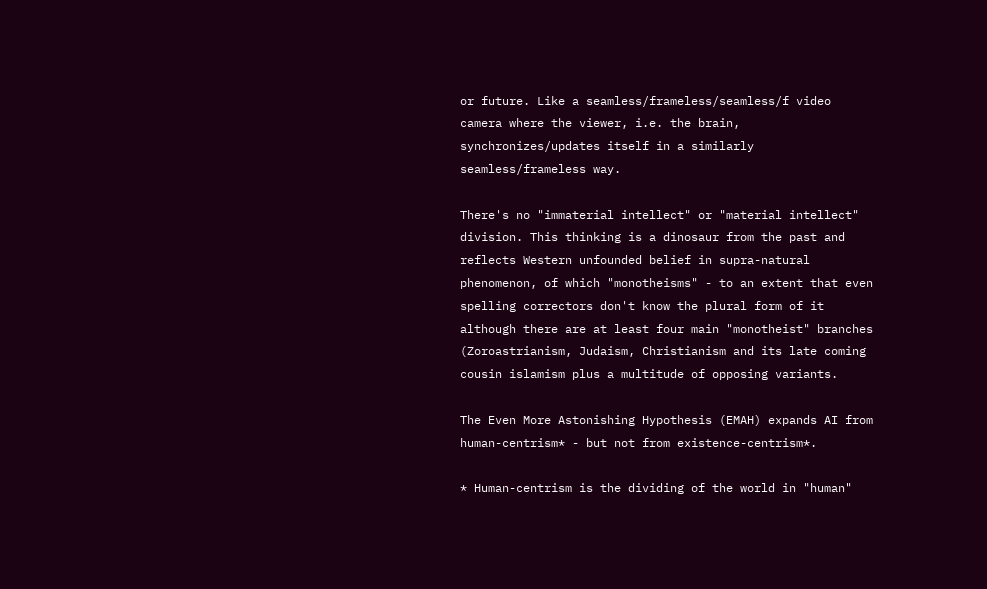or future. Like a seamless/frameless/seamless/f video camera where the viewer, i.e. the brain, synchronizes/updates itself in a similarly seamless/frameless way.

There's no "immaterial intellect" or "material intellect" division. This thinking is a dinosaur from the past and reflects Western unfounded belief in supra-natural phenomenon, of which "monotheisms" - to an extent that even spelling correctors don't know the plural form of it although there are at least four main "monotheist" branches (Zoroastrianism, Judaism, Christianism and its late coming cousin islamism plus a multitude of opposing variants.

The Even More Astonishing Hypothesis (EMAH) expands AI from human-centrism* - but not from existence-centrism*.

* Human-centrism is the dividing of the world in "human"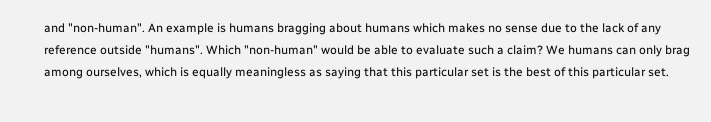and "non-human". An example is humans bragging about humans which makes no sense due to the lack of any reference outside "humans". Which "non-human" would be able to evaluate such a claim? We humans can only brag among ourselves, which is equally meaningless as saying that this particular set is the best of this particular set.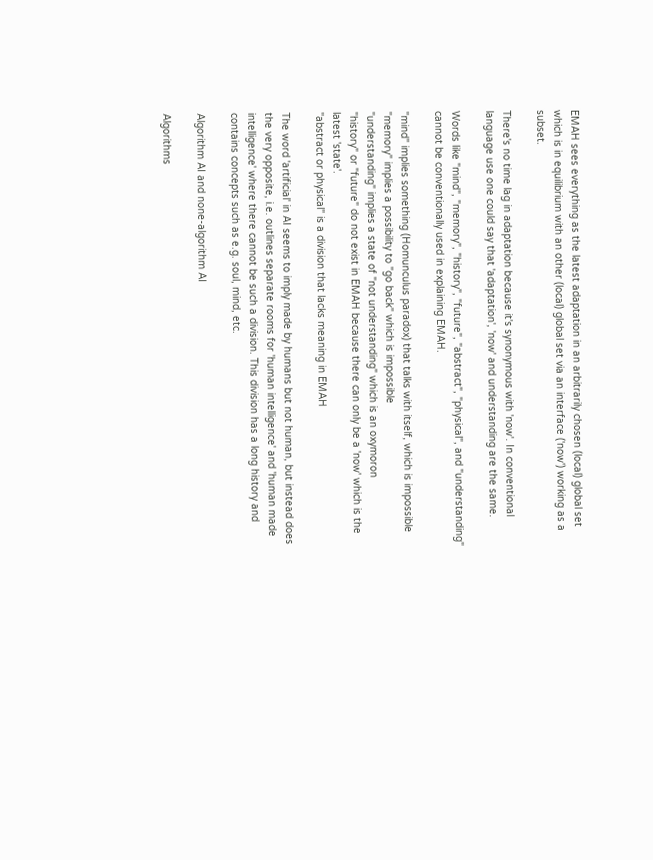EMAH sees everything as the latest adaptation in an arbitrarily chosen (local) global set which is in equilibrium with an other (local) global set via an interface ('now') working as a subset.

There's no time lag in adaptation because it's synonymous with 'now'. In conventional language use one could say that 'adaptation', 'now' and understanding are the same.

Words like "mind", "memory", "history", "future", "abstract", "physical", and "understanding" cannot be conventionally used in explaining EMAH.

"mind" implies something (Homunculus paradox) that talks with itself, which is impossible
"memory" implies a possibility to "go back" which is impossible
"understanding" implies a state of "not understanding" which is an oxymoron
"history" or "future" do not exist in EMAH because there can only be a 'now' which is the latest 'state'.
"abstract or physical" is a division that lacks meaning in EMAH

The word 'artificial' in AI seems to imply made by humans but not human, but instead does the very opposite, i.e. outlines separate rooms for 'human intelligence' and 'human made intelligence' where there cannot be such a division. This division has a long history and contains concepts such as e.g. soul, mind, etc.

Algorithm AI and none-algorithm AI

Algorithms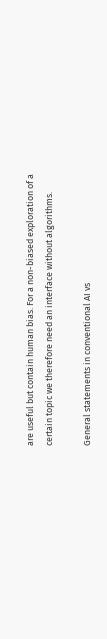are useful but contain human bias. For a non-biased exploration of a certain topic we therefore need an interface without algorithms.

General statements in conventional AI vs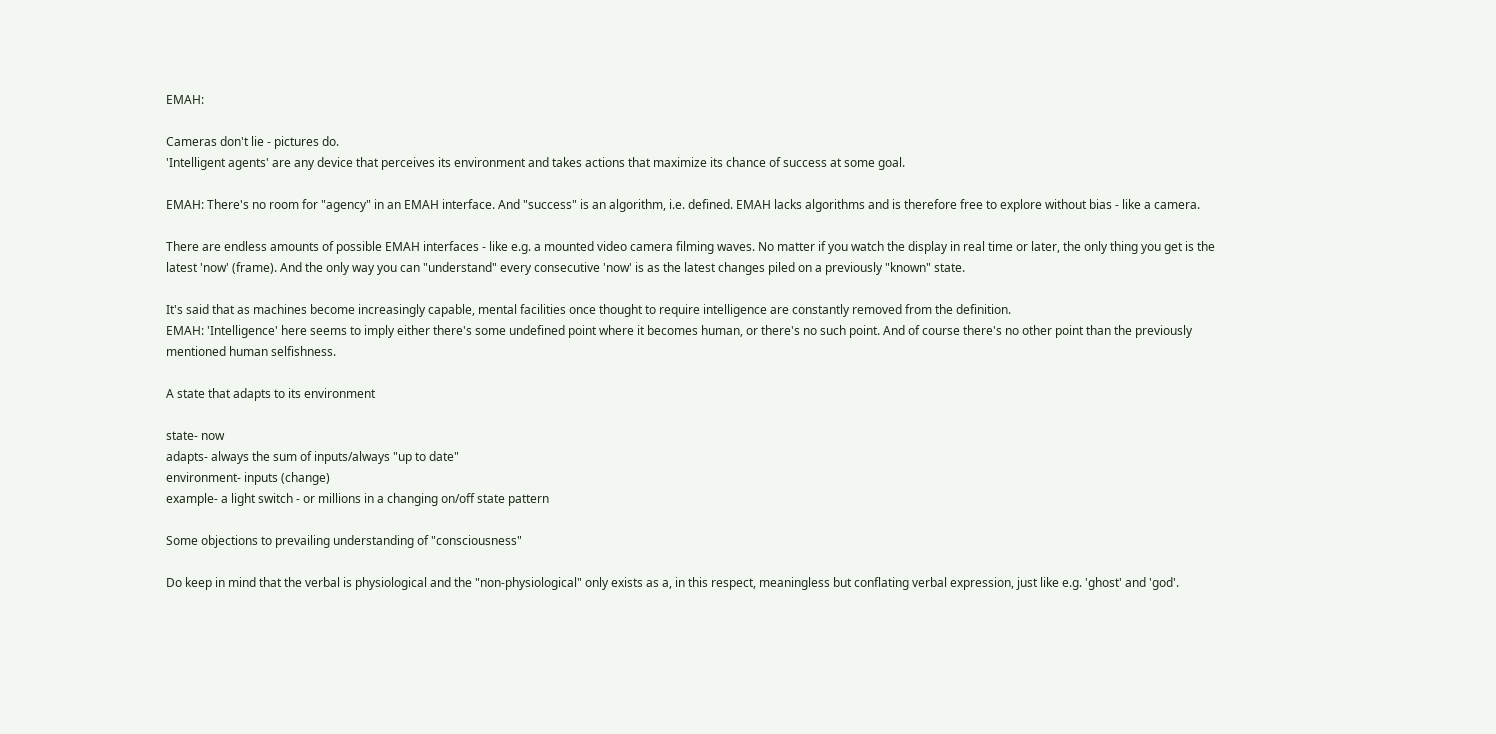EMAH:

Cameras don't lie - pictures do.
'Intelligent agents' are any device that perceives its environment and takes actions that maximize its chance of success at some goal.

EMAH: There's no room for "agency" in an EMAH interface. And "success" is an algorithm, i.e. defined. EMAH lacks algorithms and is therefore free to explore without bias - like a camera.

There are endless amounts of possible EMAH interfaces - like e.g. a mounted video camera filming waves. No matter if you watch the display in real time or later, the only thing you get is the latest 'now' (frame). And the only way you can "understand" every consecutive 'now' is as the latest changes piled on a previously "known" state.

It's said that as machines become increasingly capable, mental facilities once thought to require intelligence are constantly removed from the definition.
EMAH: 'Intelligence' here seems to imply either there's some undefined point where it becomes human, or there's no such point. And of course there's no other point than the previously mentioned human selfishness.

A state that adapts to its environment

state- now
adapts- always the sum of inputs/always "up to date"
environment- inputs (change)
example- a light switch - or millions in a changing on/off state pattern

Some objections to prevailing understanding of "consciousness"

Do keep in mind that the verbal is physiological and the "non-physiological" only exists as a, in this respect, meaningless but conflating verbal expression, just like e.g. 'ghost' and 'god'.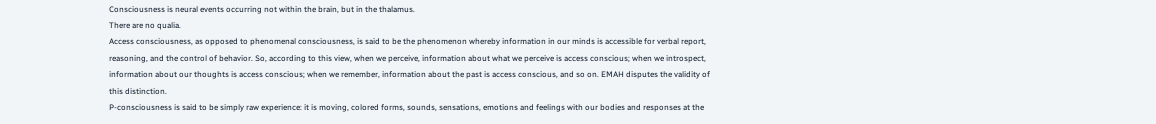Consciousness is neural events occurring not within the brain, but in the thalamus.
There are no qualia.
Access consciousness, as opposed to phenomenal consciousness, is said to be the phenomenon whereby information in our minds is accessible for verbal report, reasoning, and the control of behavior. So, according to this view, when we perceive, information about what we perceive is access conscious; when we introspect, information about our thoughts is access conscious; when we remember, information about the past is access conscious, and so on. EMAH disputes the validity of this distinction.
P-consciousness is said to be simply raw experience: it is moving, colored forms, sounds, sensations, emotions and feelings with our bodies and responses at the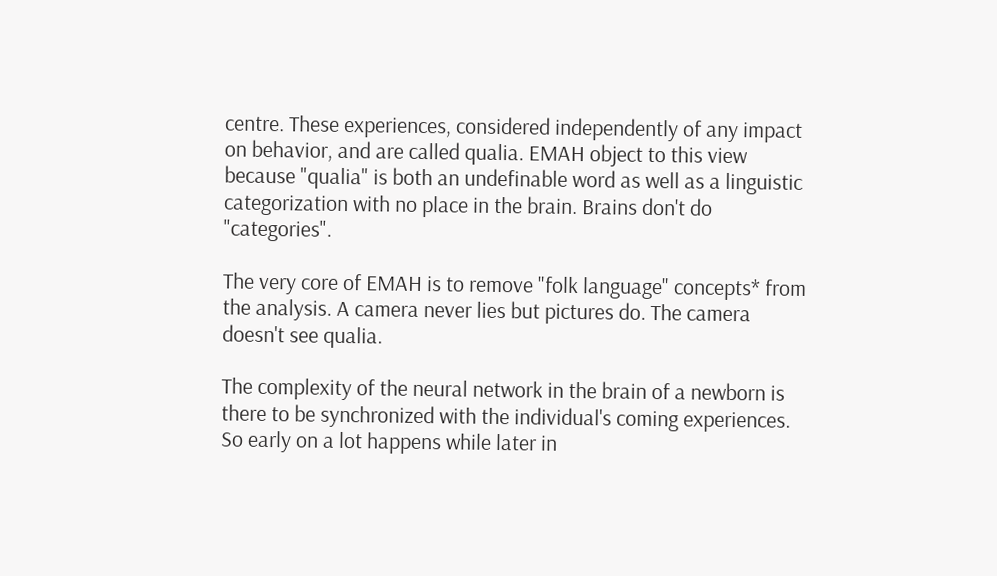centre. These experiences, considered independently of any impact on behavior, and are called qualia. EMAH object to this view because "qualia" is both an undefinable word as well as a linguistic categorization with no place in the brain. Brains don't do "categories".

The very core of EMAH is to remove "folk language" concepts* from the analysis. A camera never lies but pictures do. The camera doesn't see qualia.

The complexity of the neural network in the brain of a newborn is there to be synchronized with the individual's coming experiences. So early on a lot happens while later in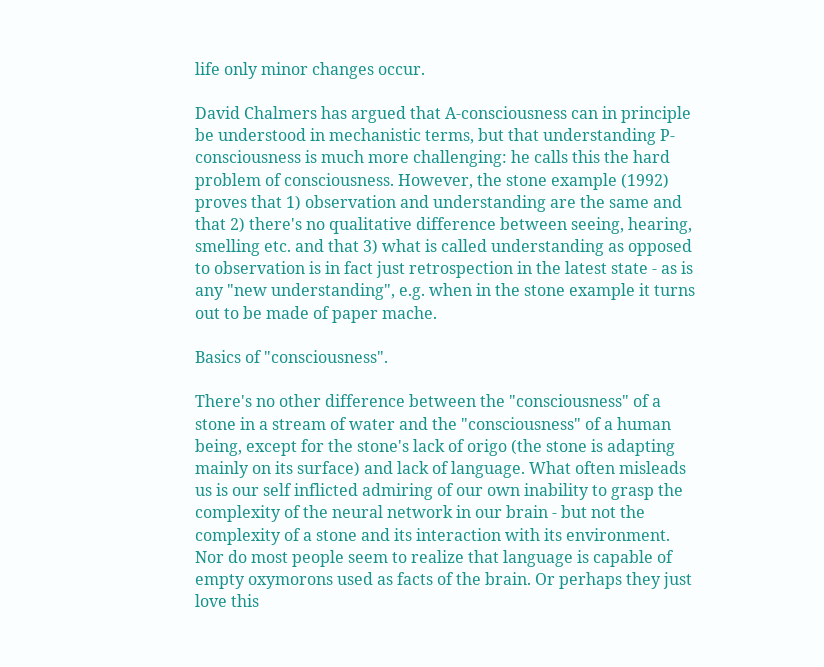life only minor changes occur.

David Chalmers has argued that A-consciousness can in principle be understood in mechanistic terms, but that understanding P-consciousness is much more challenging: he calls this the hard problem of consciousness. However, the stone example (1992) proves that 1) observation and understanding are the same and that 2) there's no qualitative difference between seeing, hearing, smelling etc. and that 3) what is called understanding as opposed to observation is in fact just retrospection in the latest state - as is any "new understanding", e.g. when in the stone example it turns out to be made of paper mache.

Basics of "consciousness".

There's no other difference between the "consciousness" of a stone in a stream of water and the "consciousness" of a human being, except for the stone's lack of origo (the stone is adapting mainly on its surface) and lack of language. What often misleads us is our self inflicted admiring of our own inability to grasp the complexity of the neural network in our brain - but not the complexity of a stone and its interaction with its environment. Nor do most people seem to realize that language is capable of empty oxymorons used as facts of the brain. Or perhaps they just love this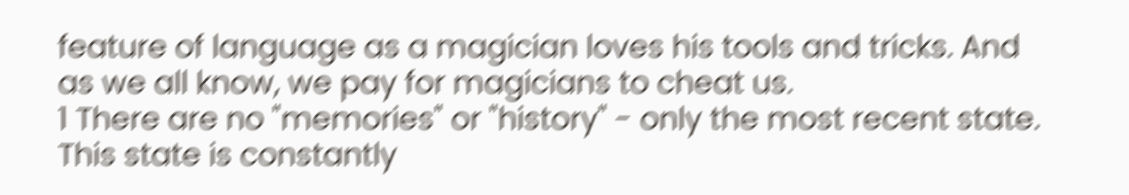feature of language as a magician loves his tools and tricks. And as we all know, we pay for magicians to cheat us.
1 There are no "memories" or "history" - only the most recent state.
This state is constantly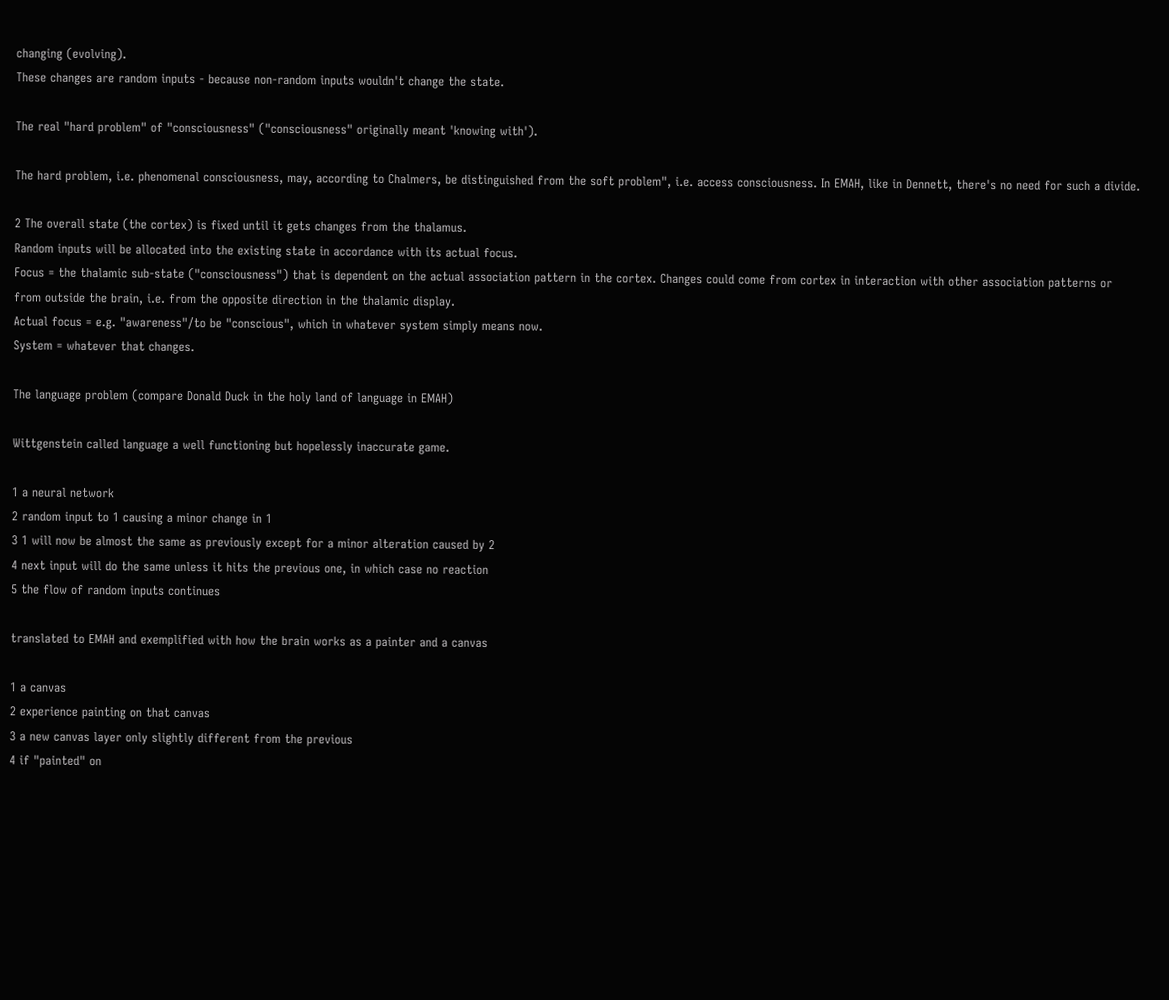changing (evolving).
These changes are random inputs - because non-random inputs wouldn't change the state.

The real "hard problem" of "consciousness" ("consciousness" originally meant 'knowing with').

The hard problem, i.e. phenomenal consciousness, may, according to Chalmers, be distinguished from the soft problem", i.e. access consciousness. In EMAH, like in Dennett, there's no need for such a divide.

2 The overall state (the cortex) is fixed until it gets changes from the thalamus.
Random inputs will be allocated into the existing state in accordance with its actual focus.
Focus = the thalamic sub-state ("consciousness") that is dependent on the actual association pattern in the cortex. Changes could come from cortex in interaction with other association patterns or from outside the brain, i.e. from the opposite direction in the thalamic display.
Actual focus = e.g. "awareness"/to be "conscious", which in whatever system simply means now.
System = whatever that changes.

The language problem (compare Donald Duck in the holy land of language in EMAH)

Wittgenstein called language a well functioning but hopelessly inaccurate game.

1 a neural network
2 random input to 1 causing a minor change in 1
3 1 will now be almost the same as previously except for a minor alteration caused by 2
4 next input will do the same unless it hits the previous one, in which case no reaction
5 the flow of random inputs continues

translated to EMAH and exemplified with how the brain works as a painter and a canvas

1 a canvas
2 experience painting on that canvas
3 a new canvas layer only slightly different from the previous
4 if "painted" on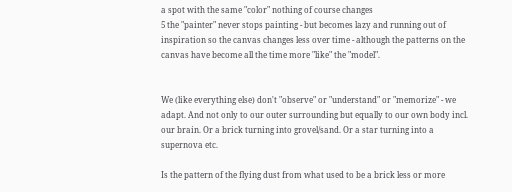a spot with the same "color" nothing of course changes
5 the "painter" never stops painting - but becomes lazy and running out of inspiration so the canvas changes less over time - although the patterns on the canvas have become all the time more "like" the "model".


We (like everything else) don't "observe" or "understand" or "memorize" - we adapt. And not only to our outer surrounding but equally to our own body incl. our brain. Or a brick turning into grovel/sand. Or a star turning into a supernova etc.

Is the pattern of the flying dust from what used to be a brick less or more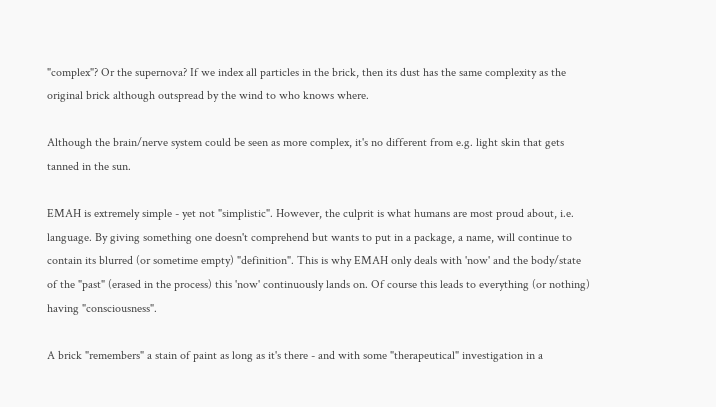"complex"? Or the supernova? If we index all particles in the brick, then its dust has the same complexity as the original brick although outspread by the wind to who knows where.

Although the brain/nerve system could be seen as more complex, it's no different from e.g. light skin that gets tanned in the sun.

EMAH is extremely simple - yet not "simplistic". However, the culprit is what humans are most proud about, i.e. language. By giving something one doesn't comprehend but wants to put in a package, a name, will continue to contain its blurred (or sometime empty) "definition". This is why EMAH only deals with 'now' and the body/state of the "past" (erased in the process) this 'now' continuously lands on. Of course this leads to everything (or nothing) having "consciousness".

A brick "remembers" a stain of paint as long as it's there - and with some "therapeutical" investigation in a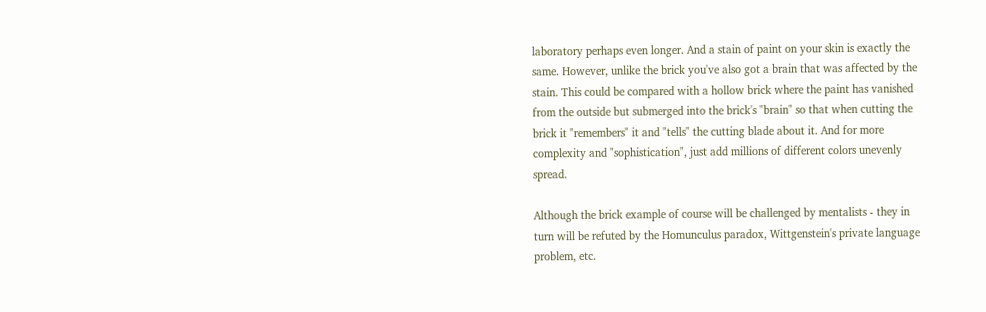laboratory perhaps even longer. And a stain of paint on your skin is exactly the same. However, unlike the brick you've also got a brain that was affected by the stain. This could be compared with a hollow brick where the paint has vanished from the outside but submerged into the brick's "brain" so that when cutting the brick it "remembers" it and "tells" the cutting blade about it. And for more complexity and "sophistication", just add millions of different colors unevenly spread.

Although the brick example of course will be challenged by mentalists - they in turn will be refuted by the Homunculus paradox, Wittgenstein's private language problem, etc.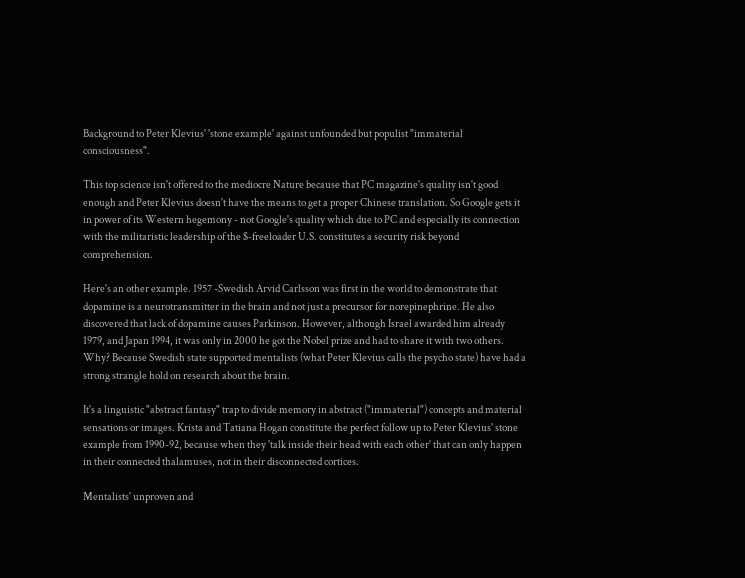Background to Peter Klevius' 'stone example' against unfounded but populist "immaterial consciousness".

This top science isn't offered to the mediocre Nature because that PC magazine's quality isn't good enough and Peter Klevius doesn't have the means to get a proper Chinese translation. So Google gets it in power of its Western hegemony - not Google's quality which due to PC and especially its connection with the militaristic leadership of the $-freeloader U.S. constitutes a security risk beyond comprehension.

Here's an other example. 1957 -Swedish Arvid Carlsson was first in the world to demonstrate that dopamine is a neurotransmitter in the brain and not just a precursor for norepinephrine. He also discovered that lack of dopamine causes Parkinson. However, although Israel awarded him already 1979, and Japan 1994, it was only in 2000 he got the Nobel prize and had to share it with two others. Why? Because Swedish state supported mentalists (what Peter Klevius calls the psycho state) have had a strong strangle hold on research about the brain.

It's a linguistic "abstract fantasy" trap to divide memory in abstract ("immaterial") concepts and material sensations or images. Krista and Tatiana Hogan constitute the perfect follow up to Peter Klevius' stone example from 1990-92, because when they 'talk inside their head with each other' that can only happen in their connected thalamuses, not in their disconnected cortices.

Mentalists' unproven and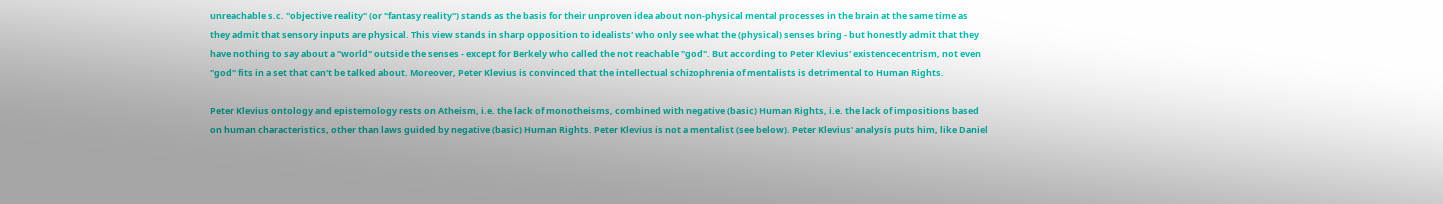unreachable s.c. "objective reality" (or "fantasy reality") stands as the basis for their unproven idea about non-physical mental processes in the brain at the same time as they admit that sensory inputs are physical. This view stands in sharp opposition to idealists' who only see what the (physical) senses bring - but honestly admit that they have nothing to say about a "world" outside the senses - except for Berkely who called the not reachable "god". But according to Peter Klevius' existencecentrism, not even "god" fits in a set that can't be talked about. Moreover, Peter Klevius is convinced that the intellectual schizophrenia of mentalists is detrimental to Human Rights.

Peter Klevius ontology and epistemology rests on Atheism, i.e. the lack of monotheisms, combined with negative (basic) Human Rights, i.e. the lack of impositions based on human characteristics, other than laws guided by negative (basic) Human Rights. Peter Klevius is not a mentalist (see below). Peter Klevius' analysis puts him, like Daniel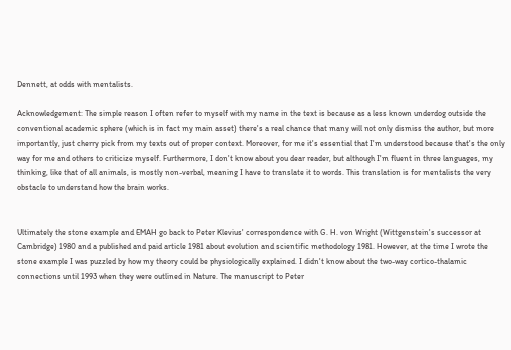Dennett, at odds with mentalists.

Acknowledgement: The simple reason I often refer to myself with my name in the text is because as a less known underdog outside the conventional academic sphere (which is in fact my main asset) there's a real chance that many will not only dismiss the author, but more importantly, just cherry pick from my texts out of proper context. Moreover, for me it's essential that I'm understood because that's the only way for me and others to criticize myself. Furthermore, I don't know about you dear reader, but although I'm fluent in three languages, my thinking, like that of all animals, is mostly non-verbal, meaning I have to translate it to words. This translation is for mentalists the very obstacle to understand how the brain works.


Ultimately the stone example and EMAH go back to Peter Klevius' correspondence with G. H. von Wright (Wittgenstein's successor at Cambridge) 1980 and a published and paid article 1981 about evolution and scientific methodology 1981. However, at the time I wrote the stone example I was puzzled by how my theory could be physiologically explained. I didn't know about the two-way cortico-thalamic connections until 1993 when they were outlined in Nature. The manuscript to Peter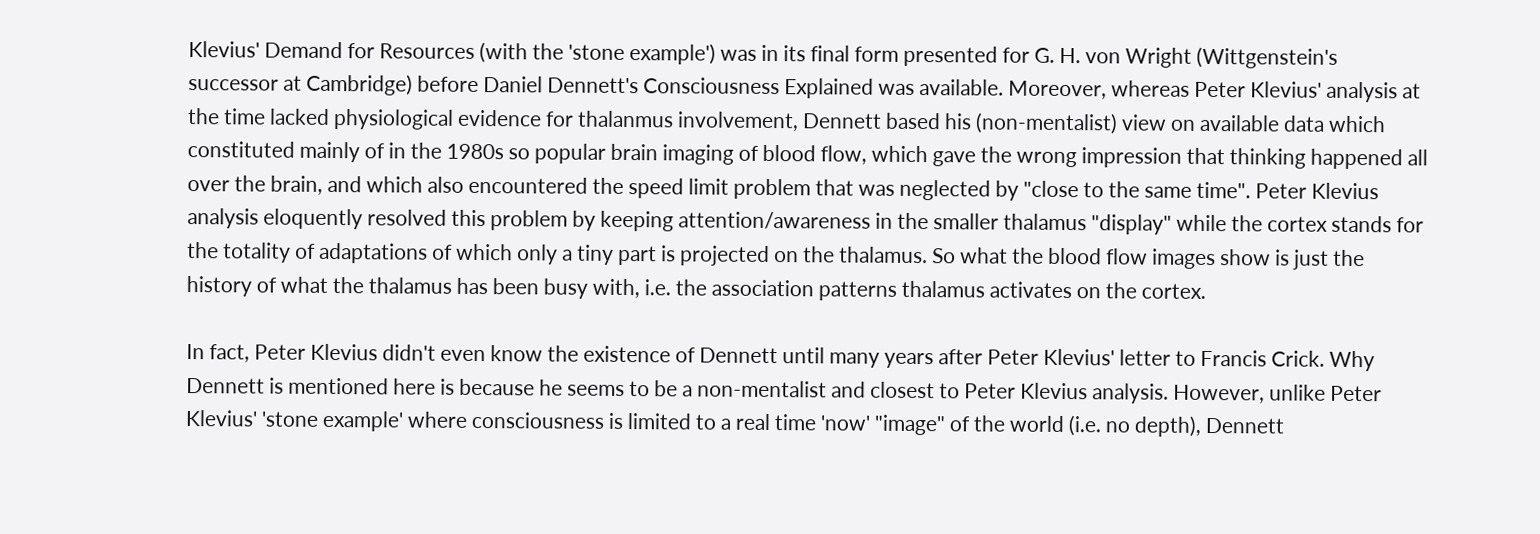Klevius' Demand for Resources (with the 'stone example') was in its final form presented for G. H. von Wright (Wittgenstein's successor at Cambridge) before Daniel Dennett's Consciousness Explained was available. Moreover, whereas Peter Klevius' analysis at the time lacked physiological evidence for thalanmus involvement, Dennett based his (non-mentalist) view on available data which constituted mainly of in the 1980s so popular brain imaging of blood flow, which gave the wrong impression that thinking happened all over the brain, and which also encountered the speed limit problem that was neglected by "close to the same time". Peter Klevius analysis eloquently resolved this problem by keeping attention/awareness in the smaller thalamus "display" while the cortex stands for the totality of adaptations of which only a tiny part is projected on the thalamus. So what the blood flow images show is just the history of what the thalamus has been busy with, i.e. the association patterns thalamus activates on the cortex.

In fact, Peter Klevius didn't even know the existence of Dennett until many years after Peter Klevius' letter to Francis Crick. Why Dennett is mentioned here is because he seems to be a non-mentalist and closest to Peter Klevius analysis. However, unlike Peter Klevius' 'stone example' where consciousness is limited to a real time 'now' "image" of the world (i.e. no depth), Dennett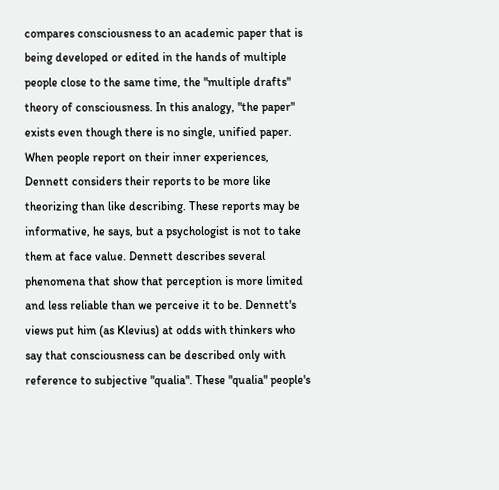compares consciousness to an academic paper that is being developed or edited in the hands of multiple people close to the same time, the "multiple drafts" theory of consciousness. In this analogy, "the paper" exists even though there is no single, unified paper. When people report on their inner experiences, Dennett considers their reports to be more like theorizing than like describing. These reports may be informative, he says, but a psychologist is not to take them at face value. Dennett describes several phenomena that show that perception is more limited and less reliable than we perceive it to be. Dennett's views put him (as Klevius) at odds with thinkers who say that consciousness can be described only with reference to subjective "qualia". These "qualia" people's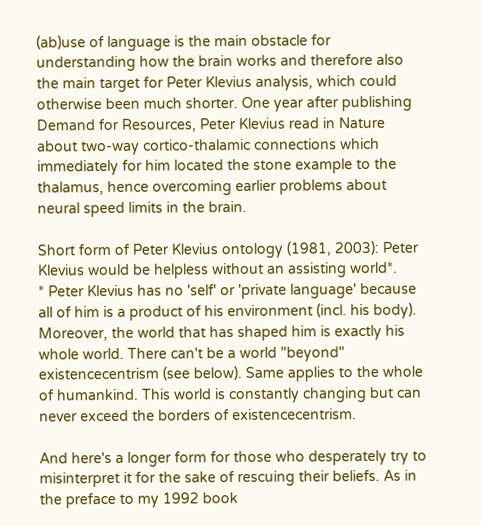(ab)use of language is the main obstacle for understanding how the brain works and therefore also the main target for Peter Klevius analysis, which could otherwise been much shorter. One year after publishing Demand for Resources, Peter Klevius read in Nature about two-way cortico-thalamic connections which immediately for him located the stone example to the thalamus, hence overcoming earlier problems about neural speed limits in the brain.

Short form of Peter Klevius ontology (1981, 2003): Peter Klevius would be helpless without an assisting world*.
* Peter Klevius has no 'self' or 'private language' because all of him is a product of his environment (incl. his body). Moreover, the world that has shaped him is exactly his whole world. There can't be a world "beyond" existencecentrism (see below). Same applies to the whole of humankind. This world is constantly changing but can never exceed the borders of existencecentrism.

And here's a longer form for those who desperately try to misinterpret it for the sake of rescuing their beliefs. As in the preface to my 1992 book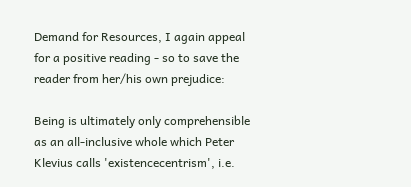Demand for Resources, I again appeal for a positive reading - so to save the reader from her/his own prejudice:

Being is ultimately only comprehensible as an all-inclusive whole which Peter Klevius calls 'existencecentrism', i.e.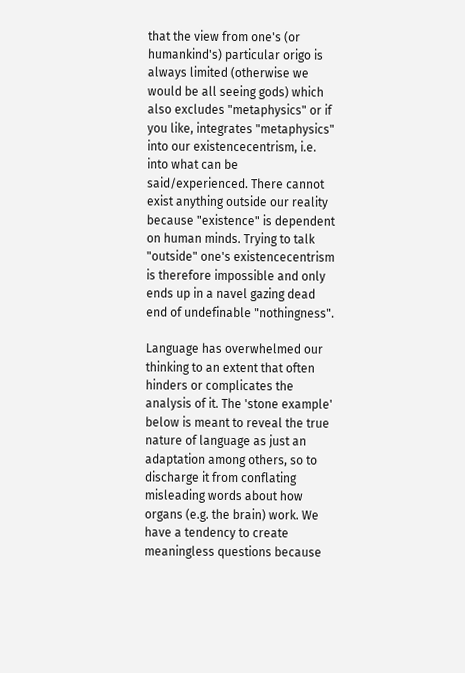that the view from one's (or humankind's) particular origo is always limited (otherwise we would be all seeing gods) which also excludes "metaphysics" or if you like, integrates "metaphysics" into our existencecentrism, i.e. into what can be said/experienced. There cannot exist anything outside our reality because "existence" is dependent on human minds. Trying to talk "outside" one's existencecentrism is therefore impossible and only ends up in a navel gazing dead end of undefinable "nothingness".

Language has overwhelmed our thinking to an extent that often hinders or complicates the analysis of it. The 'stone example' below is meant to reveal the true nature of language as just an adaptation among others, so to discharge it from conflating misleading words about how organs (e.g. the brain) work. We have a tendency to create meaningless questions because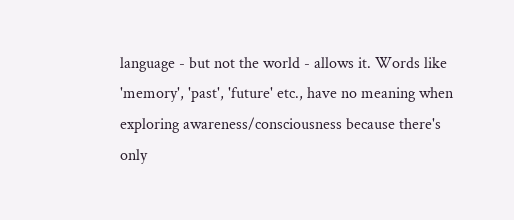language - but not the world - allows it. Words like 'memory', 'past', 'future' etc., have no meaning when exploring awareness/consciousness because there's only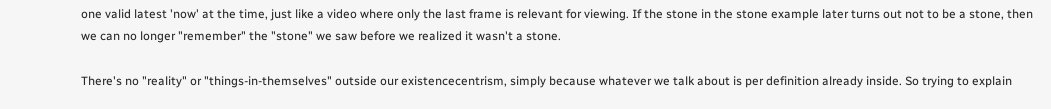one valid latest 'now' at the time, just like a video where only the last frame is relevant for viewing. If the stone in the stone example later turns out not to be a stone, then we can no longer "remember" the "stone" we saw before we realized it wasn't a stone.

There's no "reality" or "things-in-themselves" outside our existencecentrism, simply because whatever we talk about is per definition already inside. So trying to explain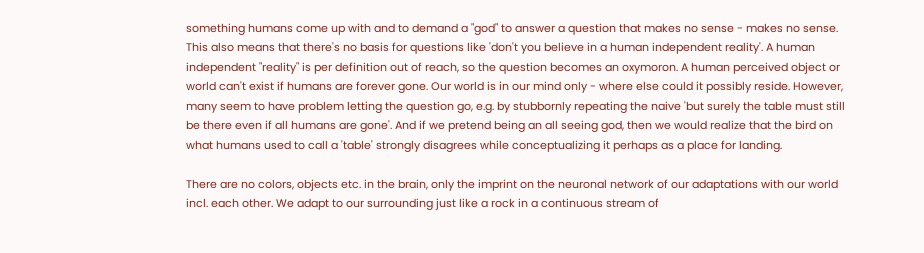something humans come up with and to demand a "god" to answer a question that makes no sense - makes no sense. This also means that there's no basis for questions like 'don't you believe in a human independent reality'. A human independent "reality" is per definition out of reach, so the question becomes an oxymoron. A human perceived object or world can't exist if humans are forever gone. Our world is in our mind only - where else could it possibly reside. However, many seem to have problem letting the question go, e.g. by stubbornly repeating the naive 'but surely the table must still be there even if all humans are gone'. And if we pretend being an all seeing god, then we would realize that the bird on what humans used to call a 'table' strongly disagrees while conceptualizing it perhaps as a place for landing.

There are no colors, objects etc. in the brain, only the imprint on the neuronal network of our adaptations with our world incl. each other. We adapt to our surrounding just like a rock in a continuous stream of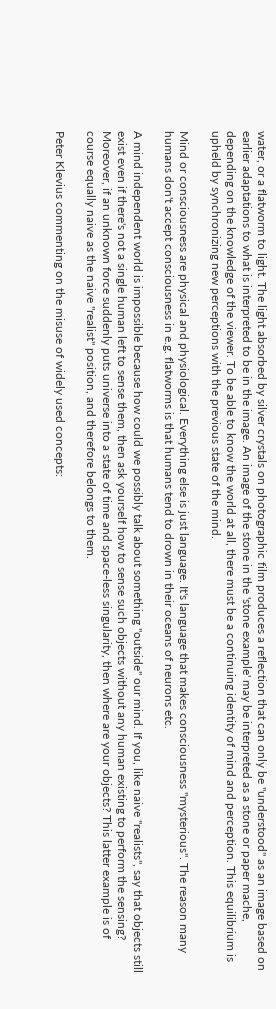water, or a flatworm to light. The light absorbed by silver crystals on photographic film produces a reflection that can only be "understood" as an image based on earlier adaptations to what is interpreted to be in the image. An image of the stone in the 'stone example' may be interpreted as a stone or paper mache, depending on the knowledge of the viewer. To be able to know the world at all, there must be a continuing identity of mind and perception. This equilibrium is upheld by synchronizing new perceptions with the previous state of the mind.

Mind or consciousness are physical and physiological. Everything else is just language. It's language that makes consciousness "mysterious". The reason many humans don't accept consciousness in e.g. flatworms is that humans tend to drown in their oceans of neurons etc.

A mind independent world is impossible because how could we possibly talk about something "outside" our mind. If you, like naive "realists", say that objects still exist even if there's not a single human left to sense them, then ask yourself how to sense such objects without any human existing to perform the sensing? Moreover, if an unknown force suddenly puts universe into a state of time and space-less singularity, then where are your objects? This latter example is of course equally naive as the naive "realist" position, and therefore belongs to them.

Peter Klevius commenting on the misuse of widely used concepts: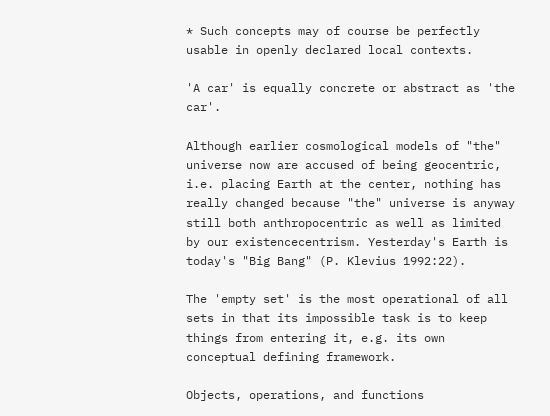* Such concepts may of course be perfectly usable in openly declared local contexts.

'A car' is equally concrete or abstract as 'the car'.

Although earlier cosmological models of "the" universe now are accused of being geocentric, i.e. placing Earth at the center, nothing has really changed because "the" universe is anyway still both anthropocentric as well as limited by our existencecentrism. Yesterday's Earth is today's "Big Bang" (P. Klevius 1992:22).

The 'empty set' is the most operational of all sets in that its impossible task is to keep things from entering it, e.g. its own conceptual defining framework.

Objects, operations, and functions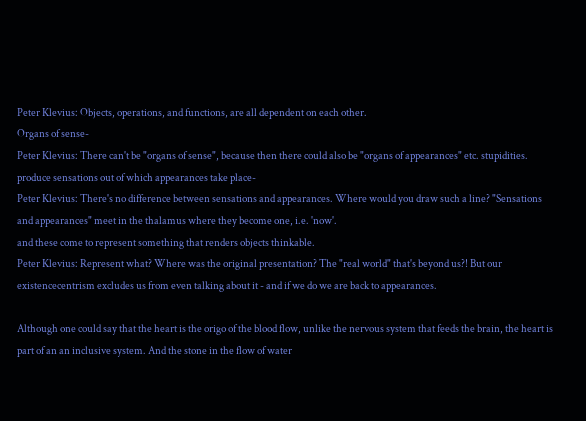Peter Klevius: Objects, operations, and functions, are all dependent on each other.
Organs of sense-
Peter Klevius: There can't be "organs of sense", because then there could also be "organs of appearances" etc. stupidities.
produce sensations out of which appearances take place-
Peter Klevius: There's no difference between sensations and appearances. Where would you draw such a line? "Sensations and appearances" meet in the thalamus where they become one, i.e. 'now'.
and these come to represent something that renders objects thinkable.
Peter Klevius: Represent what? Where was the original presentation? The "real world" that's beyond us?! But our existencecentrism excludes us from even talking about it - and if we do we are back to appearances.

Although one could say that the heart is the origo of the blood flow, unlike the nervous system that feeds the brain, the heart is part of an an inclusive system. And the stone in the flow of water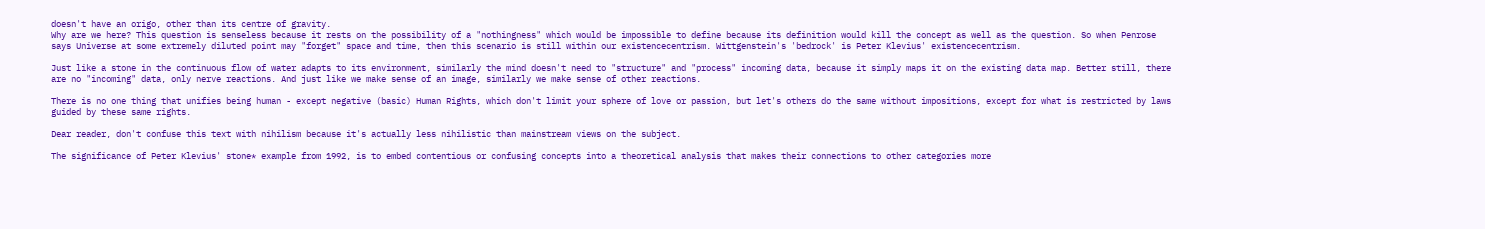doesn't have an origo, other than its centre of gravity.
Why are we here? This question is senseless because it rests on the possibility of a "nothingness" which would be impossible to define because its definition would kill the concept as well as the question. So when Penrose says Universe at some extremely diluted point may "forget" space and time, then this scenario is still within our existencecentrism. Wittgenstein's 'bedrock' is Peter Klevius' existencecentrism.

Just like a stone in the continuous flow of water adapts to its environment, similarly the mind doesn't need to "structure" and "process" incoming data, because it simply maps it on the existing data map. Better still, there are no "incoming" data, only nerve reactions. And just like we make sense of an image, similarly we make sense of other reactions.

There is no one thing that unifies being human - except negative (basic) Human Rights, which don't limit your sphere of love or passion, but let's others do the same without impositions, except for what is restricted by laws guided by these same rights.

Dear reader, don't confuse this text with nihilism because it's actually less nihilistic than mainstream views on the subject.

The significance of Peter Klevius' stone* example from 1992, is to embed contentious or confusing concepts into a theoretical analysis that makes their connections to other categories more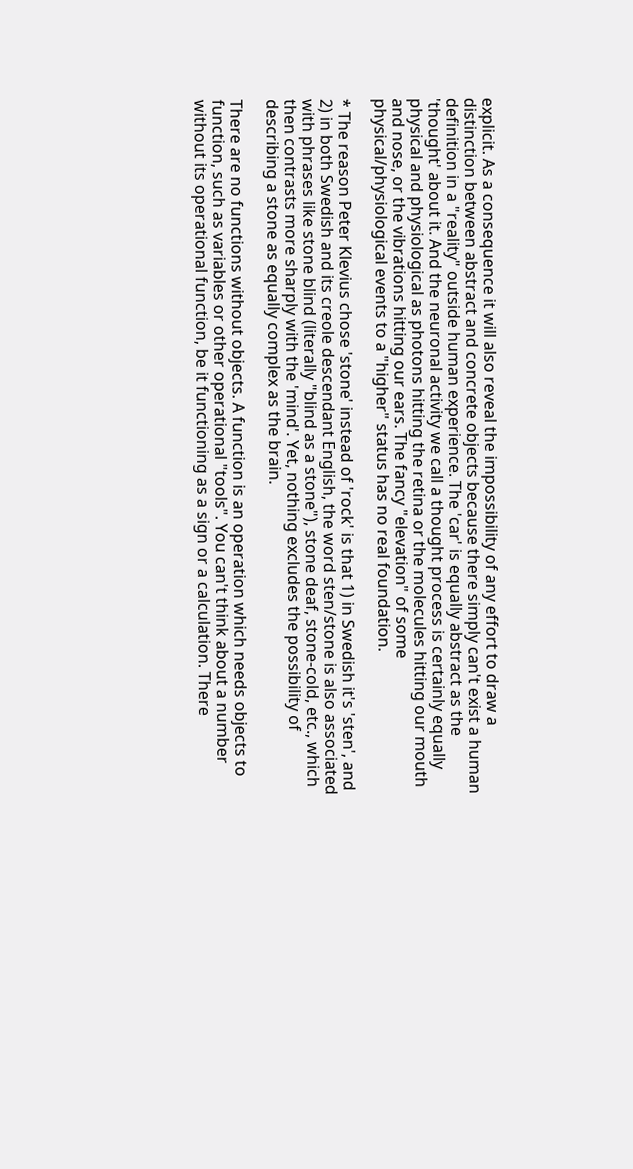explicit. As a consequence it will also reveal the impossibility of any effort to draw a distinction between abstract and concrete objects because there simply can't exist a human definition in a "reality" outside human experience. The 'car' is equally abstract as the 'thought' about it. And the neuronal activity we call a thought process is certainly equally physical and physiological as photons hitting the retina or the molecules hitting our mouth and nose, or the vibrations hitting our ears. The fancy "elevation" of some physical/physiological events to a "higher" status has no real foundation.

* The reason Peter Klevius chose 'stone' instead of 'rock' is that 1) in Swedish it's 'sten', and 2) in both Swedish and its creole descendant English, the word sten/stone is also associated with phrases like stone blind (literally "blind as a stone"), stone deaf, stone-cold, etc., which then contrasts more sharply with the 'mind'. Yet, nothing excludes the possibility of describing a stone as equally complex as the brain.

There are no functions without objects. A function is an operation which needs objects to function, such as variables or other operational "tools". You can't think about a number without its operational function, be it functioning as a sign or a calculation. There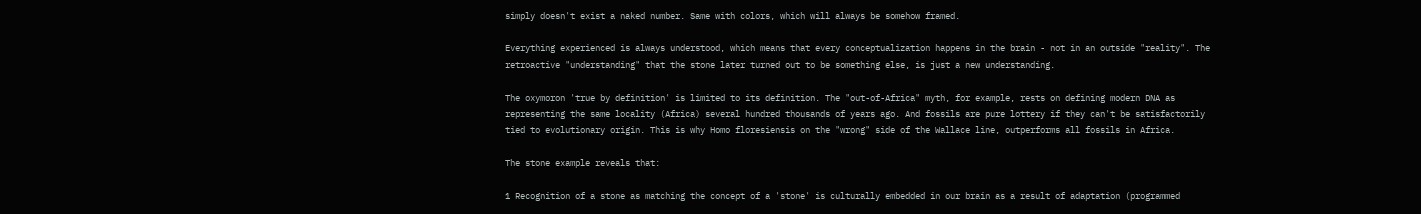simply doesn't exist a naked number. Same with colors, which will always be somehow framed.

Everything experienced is always understood, which means that every conceptualization happens in the brain - not in an outside "reality". The retroactive "understanding" that the stone later turned out to be something else, is just a new understanding.

The oxymoron 'true by definition' is limited to its definition. The "out-of-Africa" myth, for example, rests on defining modern DNA as representing the same locality (Africa) several hundred thousands of years ago. And fossils are pure lottery if they can't be satisfactorily tied to evolutionary origin. This is why Homo floresiensis on the "wrong" side of the Wallace line, outperforms all fossils in Africa.

The stone example reveals that:

1 Recognition of a stone as matching the concept of a 'stone' is culturally embedded in our brain as a result of adaptation (programmed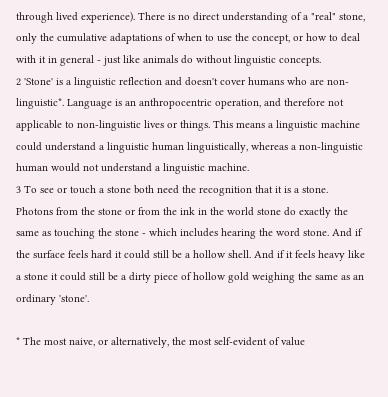through lived experience). There is no direct understanding of a "real" stone, only the cumulative adaptations of when to use the concept, or how to deal with it in general - just like animals do without linguistic concepts.
2 'Stone' is a linguistic reflection and doesn't cover humans who are non-linguistic*. Language is an anthropocentric operation, and therefore not applicable to non-linguistic lives or things. This means a linguistic machine could understand a linguistic human linguistically, whereas a non-linguistic human would not understand a linguistic machine.
3 To see or touch a stone both need the recognition that it is a stone. Photons from the stone or from the ink in the world stone do exactly the same as touching the stone - which includes hearing the word stone. And if the surface feels hard it could still be a hollow shell. And if it feels heavy like a stone it could still be a dirty piece of hollow gold weighing the same as an ordinary 'stone'.

* The most naive, or alternatively, the most self-evident of value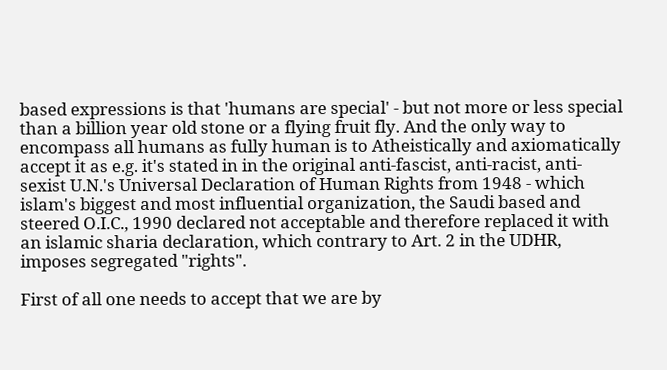based expressions is that 'humans are special' - but not more or less special than a billion year old stone or a flying fruit fly. And the only way to encompass all humans as fully human is to Atheistically and axiomatically accept it as e.g. it's stated in in the original anti-fascist, anti-racist, anti-sexist U.N.'s Universal Declaration of Human Rights from 1948 - which islam's biggest and most influential organization, the Saudi based and steered O.I.C., 1990 declared not acceptable and therefore replaced it with an islamic sharia declaration, which contrary to Art. 2 in the UDHR, imposes segregated "rights".

First of all one needs to accept that we are by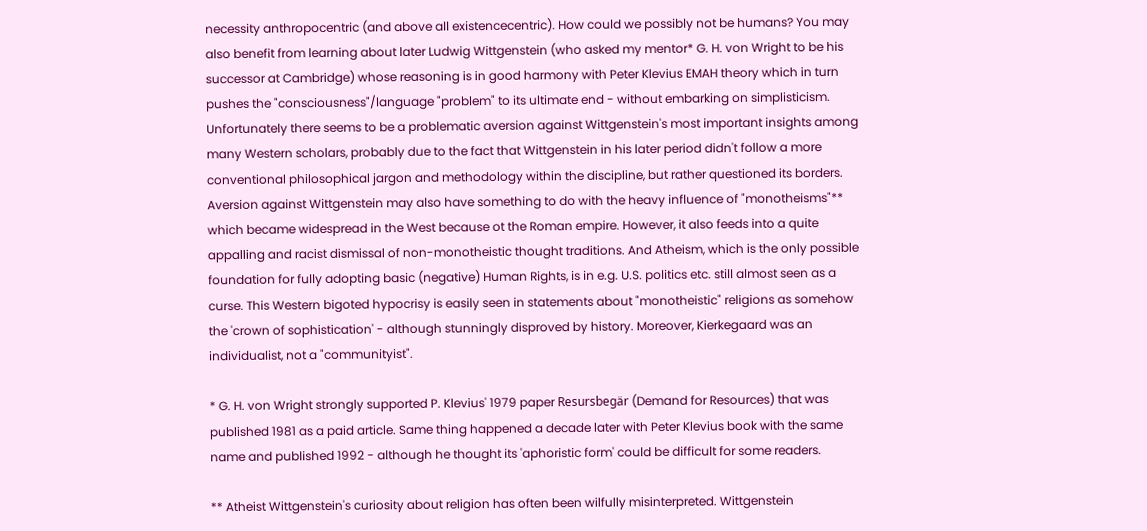necessity anthropocentric (and above all existencecentric). How could we possibly not be humans? You may also benefit from learning about later Ludwig Wittgenstein (who asked my mentor* G. H. von Wright to be his successor at Cambridge) whose reasoning is in good harmony with Peter Klevius EMAH theory which in turn pushes the "consciousness"/language "problem" to its ultimate end - without embarking on simplisticism. Unfortunately there seems to be a problematic aversion against Wittgenstein's most important insights among many Western scholars, probably due to the fact that Wittgenstein in his later period didn't follow a more conventional philosophical jargon and methodology within the discipline, but rather questioned its borders. Aversion against Wittgenstein may also have something to do with the heavy influence of "monotheisms"** which became widespread in the West because ot the Roman empire. However, it also feeds into a quite appalling and racist dismissal of non-monotheistic thought traditions. And Atheism, which is the only possible foundation for fully adopting basic (negative) Human Rights, is in e.g. U.S. politics etc. still almost seen as a curse. This Western bigoted hypocrisy is easily seen in statements about "monotheistic" religions as somehow the 'crown of sophistication' - although stunningly disproved by history. Moreover, Kierkegaard was an individualist, not a "communityist".

* G. H. von Wright strongly supported P. Klevius' 1979 paper Resursbegär (Demand for Resources) that was published 1981 as a paid article. Same thing happened a decade later with Peter Klevius book with the same name and published 1992 - although he thought its 'aphoristic form' could be difficult for some readers.

** Atheist Wittgenstein's curiosity about religion has often been wilfully misinterpreted. Wittgenstein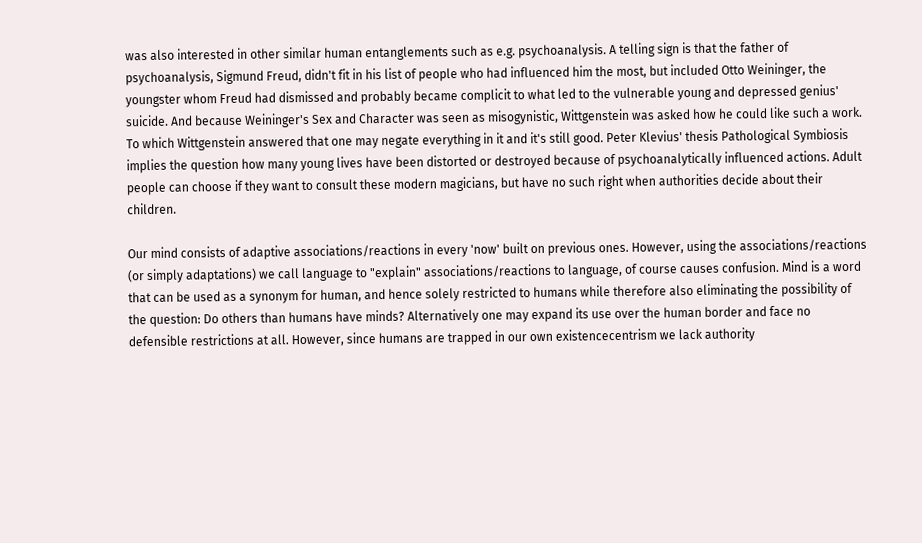was also interested in other similar human entanglements such as e.g. psychoanalysis. A telling sign is that the father of psychoanalysis, Sigmund Freud, didn't fit in his list of people who had influenced him the most, but included Otto Weininger, the youngster whom Freud had dismissed and probably became complicit to what led to the vulnerable young and depressed genius' suicide. And because Weininger's Sex and Character was seen as misogynistic, Wittgenstein was asked how he could like such a work. To which Wittgenstein answered that one may negate everything in it and it's still good. Peter Klevius' thesis Pathological Symbiosis implies the question how many young lives have been distorted or destroyed because of psychoanalytically influenced actions. Adult people can choose if they want to consult these modern magicians, but have no such right when authorities decide about their children.

Our mind consists of adaptive associations/reactions in every 'now' built on previous ones. However, using the associations/reactions (or simply adaptations) we call language to "explain" associations/reactions to language, of course causes confusion. Mind is a word that can be used as a synonym for human, and hence solely restricted to humans while therefore also eliminating the possibility of the question: Do others than humans have minds? Alternatively one may expand its use over the human border and face no defensible restrictions at all. However, since humans are trapped in our own existencecentrism we lack authority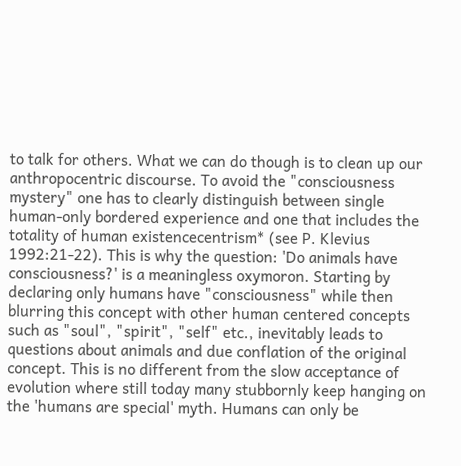to talk for others. What we can do though is to clean up our anthropocentric discourse. To avoid the "consciousness mystery" one has to clearly distinguish between single human-only bordered experience and one that includes the totality of human existencecentrism* (see P. Klevius 1992:21-22). This is why the question: 'Do animals have consciousness?' is a meaningless oxymoron. Starting by declaring only humans have "consciousness" while then blurring this concept with other human centered concepts such as "soul", "spirit", "self" etc., inevitably leads to questions about animals and due conflation of the original concept. This is no different from the slow acceptance of evolution where still today many stubbornly keep hanging on the 'humans are special' myth. Humans can only be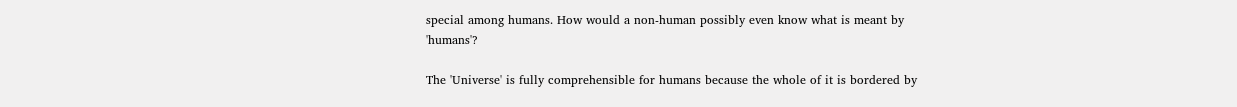special among humans. How would a non-human possibly even know what is meant by 'humans'?

The 'Universe' is fully comprehensible for humans because the whole of it is bordered by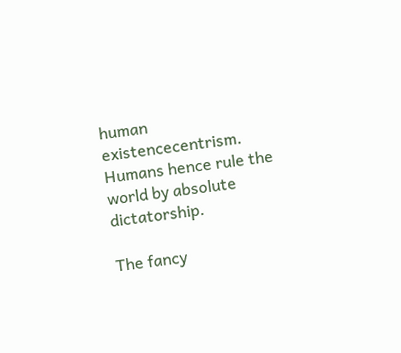human existencecentrism. Humans hence rule the world by absolute dictatorship.

The fancy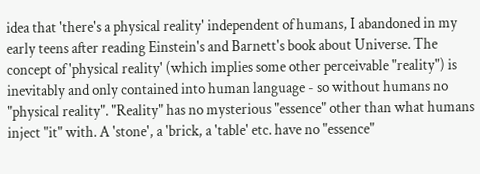idea that 'there's a physical reality' independent of humans, I abandoned in my early teens after reading Einstein's and Barnett's book about Universe. The concept of 'physical reality' (which implies some other perceivable "reality") is inevitably and only contained into human language - so without humans no "physical reality". "Reality" has no mysterious "essence" other than what humans inject "it" with. A 'stone', a 'brick, a 'table' etc. have no "essence"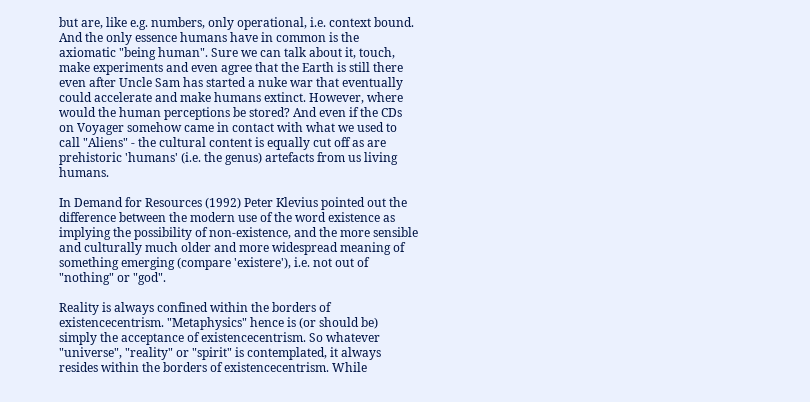but are, like e.g. numbers, only operational, i.e. context bound. And the only essence humans have in common is the axiomatic "being human". Sure we can talk about it, touch, make experiments and even agree that the Earth is still there even after Uncle Sam has started a nuke war that eventually could accelerate and make humans extinct. However, where would the human perceptions be stored? And even if the CDs on Voyager somehow came in contact with what we used to call "Aliens" - the cultural content is equally cut off as are prehistoric 'humans' (i.e. the genus) artefacts from us living humans.

In Demand for Resources (1992) Peter Klevius pointed out the difference between the modern use of the word existence as implying the possibility of non-existence, and the more sensible and culturally much older and more widespread meaning of something emerging (compare 'existere'), i.e. not out of "nothing" or "god".

Reality is always confined within the borders of existencecentrism. "Metaphysics" hence is (or should be) simply the acceptance of existencecentrism. So whatever "universe", "reality" or "spirit" is contemplated, it always resides within the borders of existencecentrism. While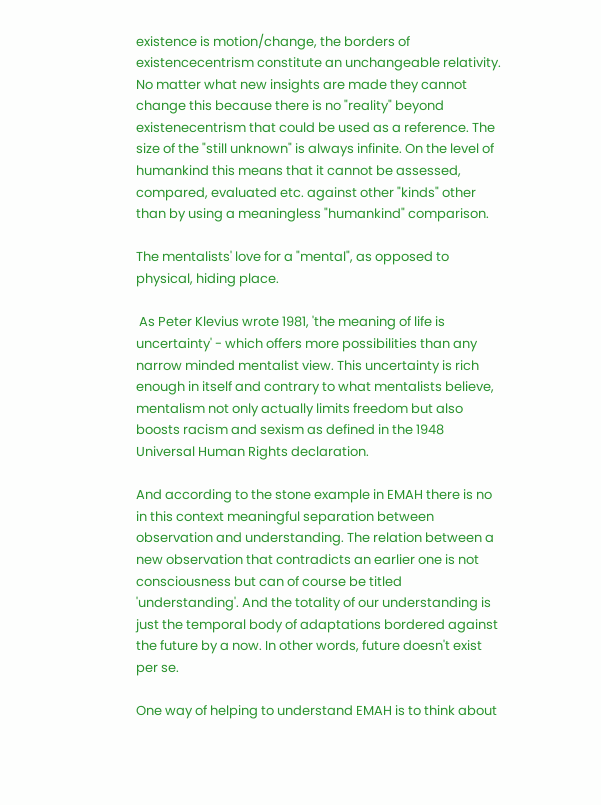existence is motion/change, the borders of existencecentrism constitute an unchangeable relativity. No matter what new insights are made they cannot change this because there is no "reality" beyond existenecentrism that could be used as a reference. The size of the "still unknown" is always infinite. On the level of humankind this means that it cannot be assessed, compared, evaluated etc. against other "kinds" other than by using a meaningless "humankind" comparison.

The mentalists' love for a "mental", as opposed to physical, hiding place.

 As Peter Klevius wrote 1981, 'the meaning of life is uncertainty' - which offers more possibilities than any narrow minded mentalist view. This uncertainty is rich enough in itself and contrary to what mentalists believe, mentalism not only actually limits freedom but also boosts racism and sexism as defined in the 1948 Universal Human Rights declaration.

And according to the stone example in EMAH there is no in this context meaningful separation between observation and understanding. The relation between a new observation that contradicts an earlier one is not consciousness but can of course be titled 'understanding'. And the totality of our understanding is just the temporal body of adaptations bordered against the future by a now. In other words, future doesn't exist per se.

One way of helping to understand EMAH is to think about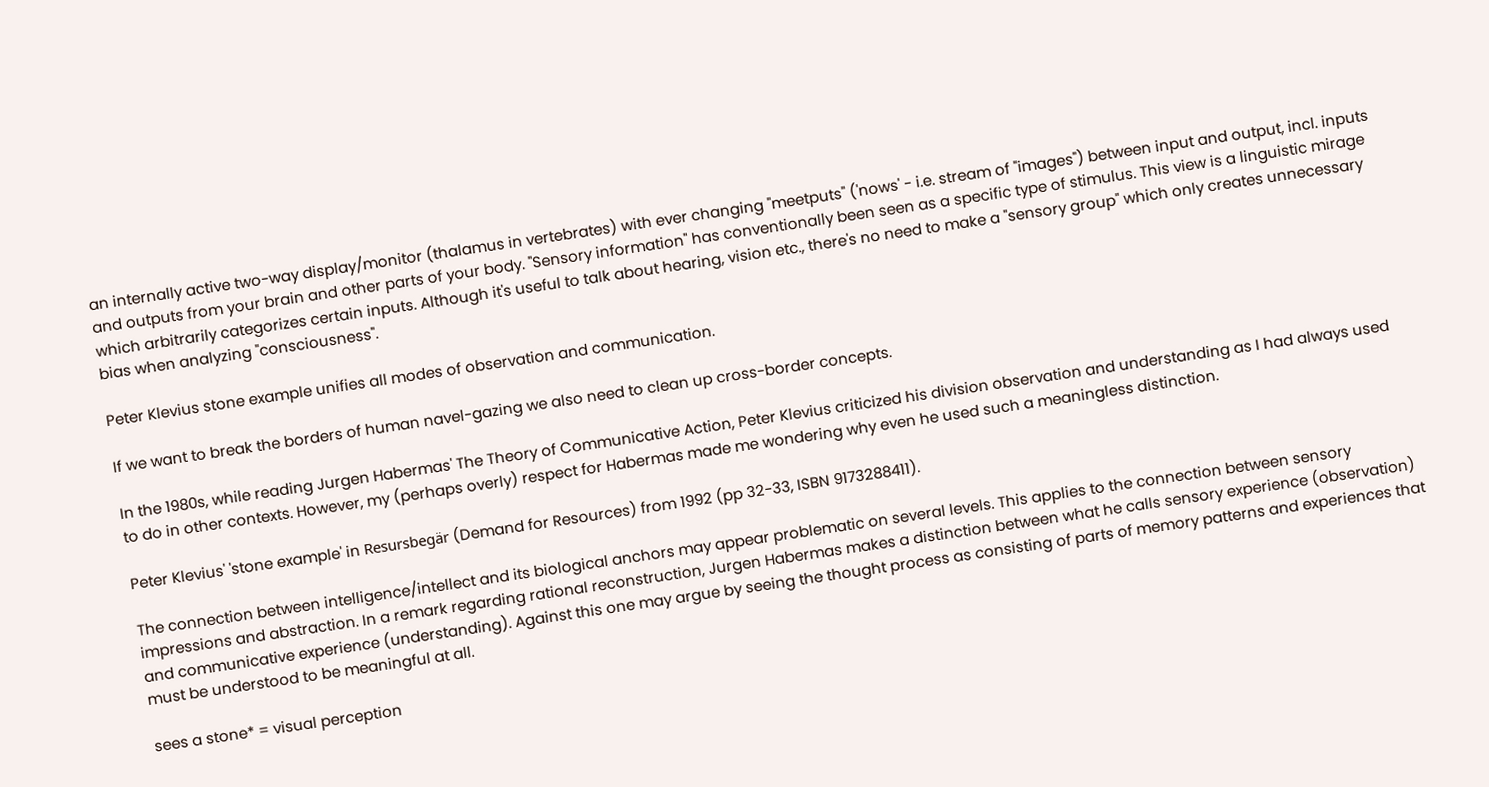an internally active two-way display/monitor (thalamus in vertebrates) with ever changing "meetputs" ('nows' - i.e. stream of "images") between input and output, incl. inputs and outputs from your brain and other parts of your body. "Sensory information" has conventionally been seen as a specific type of stimulus. This view is a linguistic mirage which arbitrarily categorizes certain inputs. Although it's useful to talk about hearing, vision etc., there's no need to make a "sensory group" which only creates unnecessary bias when analyzing "consciousness".

Peter Klevius stone example unifies all modes of observation and communication.

If we want to break the borders of human navel-gazing we also need to clean up cross-border concepts.

In the 1980s, while reading Jurgen Habermas' The Theory of Communicative Action, Peter Klevius criticized his division observation and understanding as I had always used to do in other contexts. However, my (perhaps overly) respect for Habermas made me wondering why even he used such a meaningless distinction.

Peter Klevius' 'stone example' in Resursbegär (Demand for Resources) from 1992 (pp 32-33, ISBN 9173288411).

The connection between intelligence/intellect and its biological anchors may appear problematic on several levels. This applies to the connection between sensory impressions and abstraction. In a remark regarding rational reconstruction, Jurgen Habermas makes a distinction between what he calls sensory experience (observation) and communicative experience (understanding). Against this one may argue by seeing the thought process as consisting of parts of memory patterns and experiences that must be understood to be meaningful at all.

sees a stone* = visual perception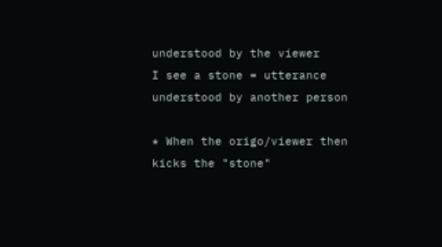understood by the viewer
I see a stone = utterance understood by another person

* When the origo/viewer then kicks the "stone"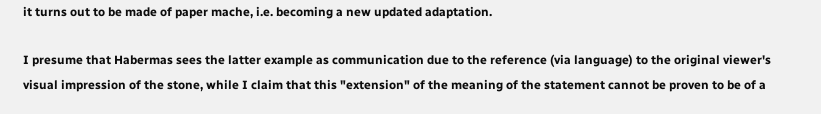it turns out to be made of paper mache, i.e. becoming a new updated adaptation.

I presume that Habermas sees the latter example as communication due to the reference (via language) to the original viewer's visual impression of the stone, while I claim that this "extension" of the meaning of the statement cannot be proven to be of a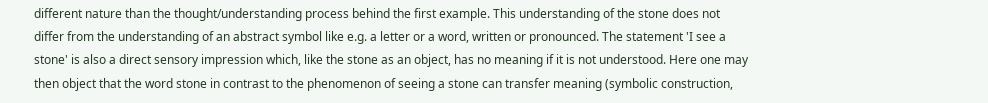different nature than the thought/understanding process behind the first example. This understanding of the stone does not differ from the understanding of an abstract symbol like e.g. a letter or a word, written or pronounced. The statement 'I see a stone' is also a direct sensory impression which, like the stone as an object, has no meaning if it is not understood. Here one may then object that the word stone in contrast to the phenomenon of seeing a stone can transfer meaning (symbolic construction,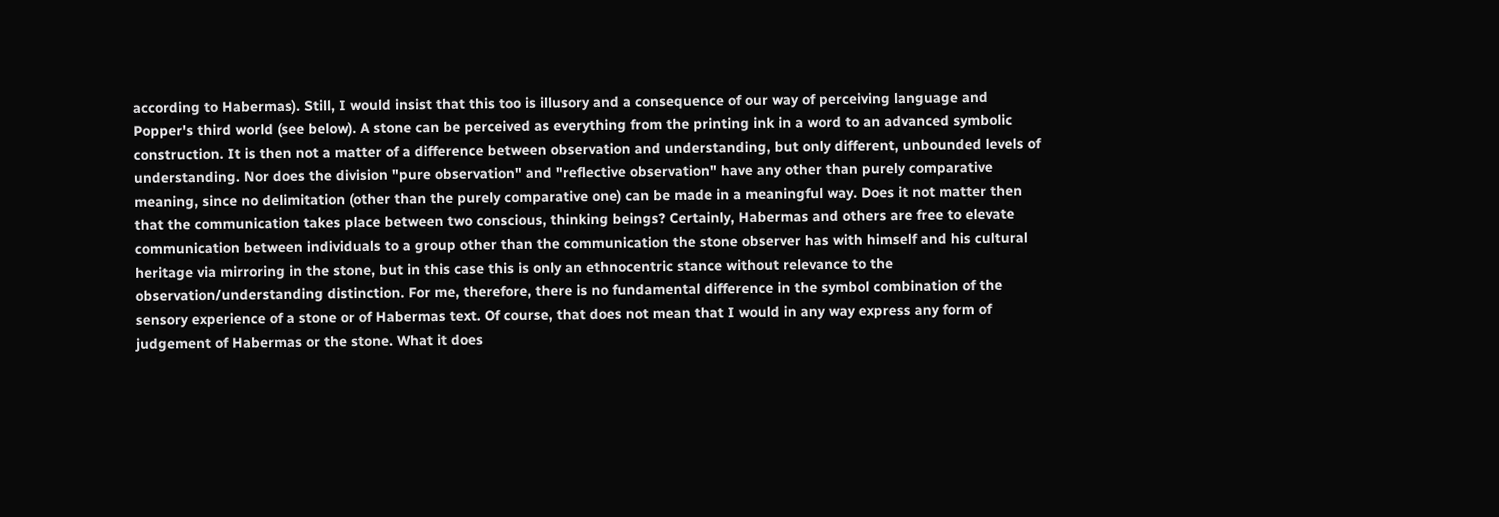according to Habermas). Still, I would insist that this too is illusory and a consequence of our way of perceiving language and Popper's third world (see below). A stone can be perceived as everything from the printing ink in a word to an advanced symbolic construction. It is then not a matter of a difference between observation and understanding, but only different, unbounded levels of understanding. Nor does the division "pure observation" and "reflective observation" have any other than purely comparative meaning, since no delimitation (other than the purely comparative one) can be made in a meaningful way. Does it not matter then that the communication takes place between two conscious, thinking beings? Certainly, Habermas and others are free to elevate communication between individuals to a group other than the communication the stone observer has with himself and his cultural heritage via mirroring in the stone, but in this case this is only an ethnocentric stance without relevance to the observation/understanding distinction. For me, therefore, there is no fundamental difference in the symbol combination of the sensory experience of a stone or of Habermas text. Of course, that does not mean that I would in any way express any form of judgement of Habermas or the stone. What it does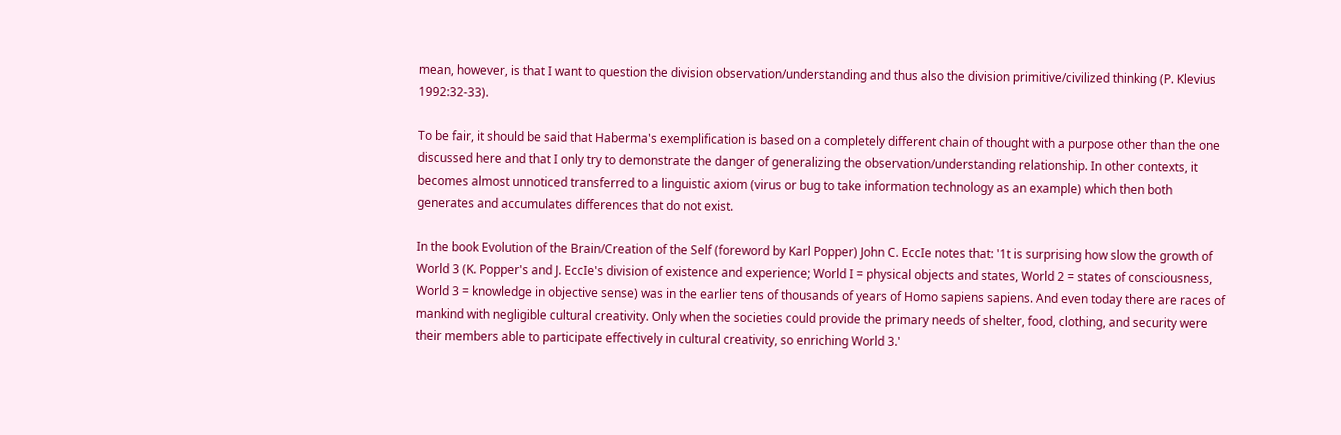mean, however, is that I want to question the division observation/understanding and thus also the division primitive/civilized thinking (P. Klevius 1992:32-33).

To be fair, it should be said that Haberma's exemplification is based on a completely different chain of thought with a purpose other than the one discussed here and that I only try to demonstrate the danger of generalizing the observation/understanding relationship. In other contexts, it becomes almost unnoticed transferred to a linguistic axiom (virus or bug to take information technology as an example) which then both generates and accumulates differences that do not exist.

In the book Evolution of the Brain/Creation of the Self (foreword by Karl Popper) John C. EccIe notes that: '1t is surprising how slow the growth of World 3 (K. Popper's and J. EccIe's division of existence and experience; World I = physical objects and states, World 2 = states of consciousness, World 3 = knowledge in objective sense) was in the earlier tens of thousands of years of Homo sapiens sapiens. And even today there are races of mankind with negligible cultural creativity. Only when the societies could provide the primary needs of shelter, food, clothing, and security were their members able to participate effectively in cultural creativity, so enriching World 3.'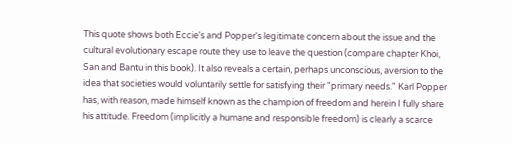This quote shows both Eccie's and Popper's legitimate concern about the issue and the cultural evolutionary escape route they use to leave the question (compare chapter Khoi, San and Bantu in this book). It also reveals a certain, perhaps unconscious, aversion to the idea that societies would voluntarily settle for satisfying their "primary needs." Karl Popper has, with reason, made himself known as the champion of freedom and herein I fully share his attitude. Freedom (implicitly a humane and responsible freedom) is clearly a scarce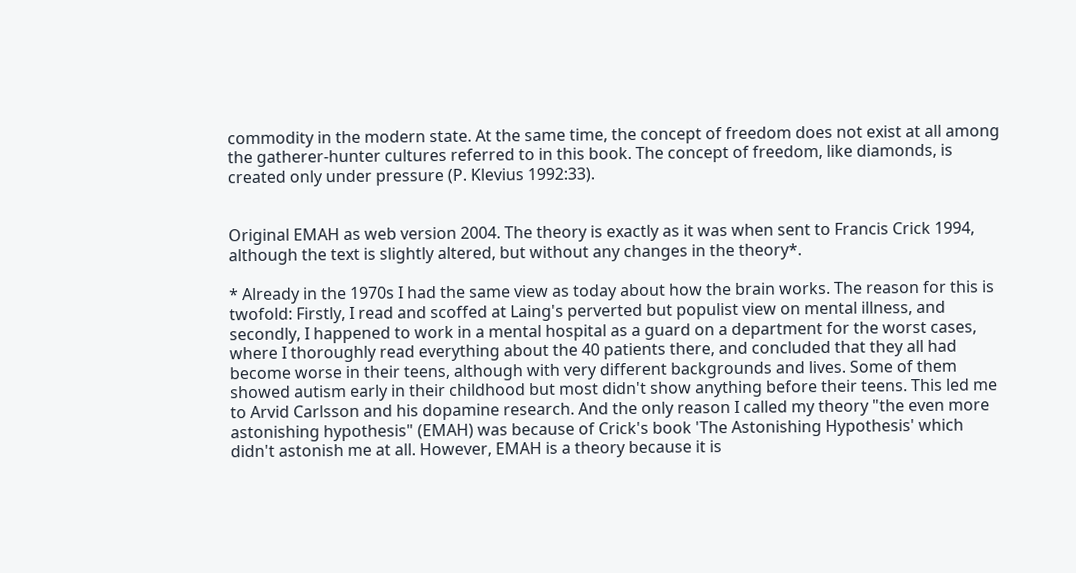commodity in the modern state. At the same time, the concept of freedom does not exist at all among the gatherer-hunter cultures referred to in this book. The concept of freedom, like diamonds, is created only under pressure (P. Klevius 1992:33).


Original EMAH as web version 2004. The theory is exactly as it was when sent to Francis Crick 1994, although the text is slightly altered, but without any changes in the theory*.

* Already in the 1970s I had the same view as today about how the brain works. The reason for this is twofold: Firstly, I read and scoffed at Laing's perverted but populist view on mental illness, and secondly, I happened to work in a mental hospital as a guard on a department for the worst cases, where I thoroughly read everything about the 40 patients there, and concluded that they all had become worse in their teens, although with very different backgrounds and lives. Some of them showed autism early in their childhood but most didn't show anything before their teens. This led me to Arvid Carlsson and his dopamine research. And the only reason I called my theory "the even more astonishing hypothesis" (EMAH) was because of Crick's book 'The Astonishing Hypothesis' which didn't astonish me at all. However, EMAH is a theory because it is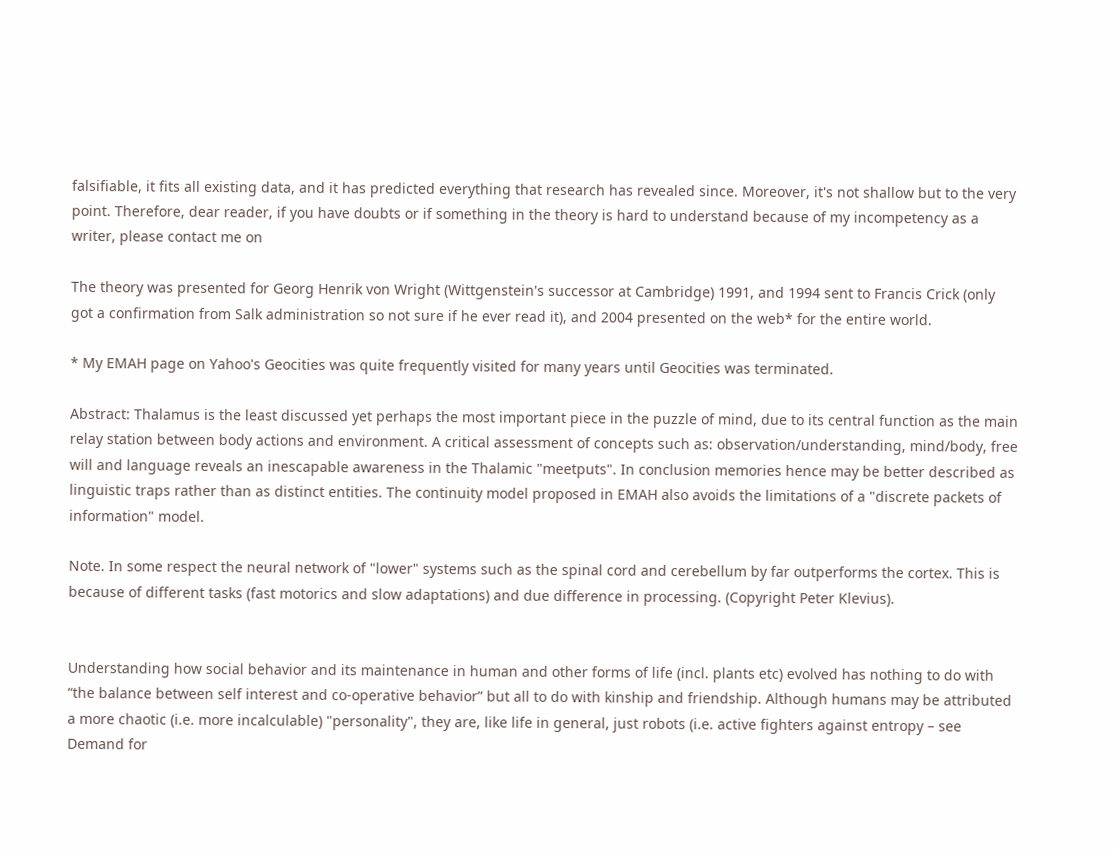falsifiable, it fits all existing data, and it has predicted everything that research has revealed since. Moreover, it's not shallow but to the very point. Therefore, dear reader, if you have doubts or if something in the theory is hard to understand because of my incompetency as a writer, please contact me on

The theory was presented for Georg Henrik von Wright (Wittgenstein's successor at Cambridge) 1991, and 1994 sent to Francis Crick (only got a confirmation from Salk administration so not sure if he ever read it), and 2004 presented on the web* for the entire world.

* My EMAH page on Yahoo's Geocities was quite frequently visited for many years until Geocities was terminated.

Abstract: Thalamus is the least discussed yet perhaps the most important piece in the puzzle of mind, due to its central function as the main relay station between body actions and environment. A critical assessment of concepts such as: observation/understanding, mind/body, free will and language reveals an inescapable awareness in the Thalamic "meetputs". In conclusion memories hence may be better described as linguistic traps rather than as distinct entities. The continuity model proposed in EMAH also avoids the limitations of a "discrete packets of information" model.

Note. In some respect the neural network of "lower" systems such as the spinal cord and cerebellum by far outperforms the cortex. This is because of different tasks (fast motorics and slow adaptations) and due difference in processing. (Copyright Peter Klevius).


Understanding how social behavior and its maintenance in human and other forms of life (incl. plants etc) evolved has nothing to do with “the balance between self interest and co-operative behavior” but all to do with kinship and friendship. Although humans may be attributed a more chaotic (i.e. more incalculable) "personality", they are, like life in general, just robots (i.e. active fighters against entropy – see Demand for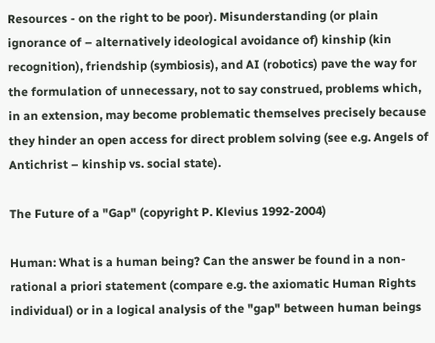Resources - on the right to be poor). Misunderstanding (or plain ignorance of – alternatively ideological avoidance of) kinship (kin recognition), friendship (symbiosis), and AI (robotics) pave the way for the formulation of unnecessary, not to say construed, problems which, in an extension, may become problematic themselves precisely because they hinder an open access for direct problem solving (see e.g. Angels of Antichrist – kinship vs. social state).

The Future of a "Gap" (copyright P. Klevius 1992-2004)

Human: What is a human being? Can the answer be found in a non-rational a priori statement (compare e.g. the axiomatic Human Rights individual) or in a logical analysis of the "gap" between human beings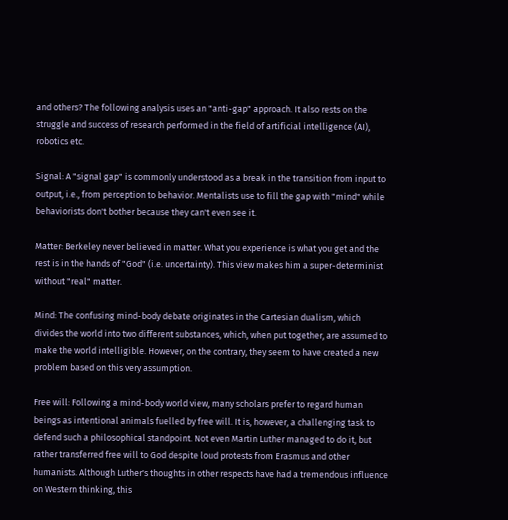and others? The following analysis uses an "anti-gap" approach. It also rests on the struggle and success of research performed in the field of artificial intelligence (AI), robotics etc.

Signal: A "signal gap" is commonly understood as a break in the transition from input to output, i.e., from perception to behavior. Mentalists use to fill the gap with "mind" while behaviorists don't bother because they can't even see it.

Matter: Berkeley never believed in matter. What you experience is what you get and the rest is in the hands of "God" (i.e. uncertainty). This view makes him a super-determinist without "real" matter.

Mind: The confusing mind-body debate originates in the Cartesian dualism, which divides the world into two different substances, which, when put together, are assumed to make the world intelligible. However, on the contrary, they seem to have created a new problem based on this very assumption.

Free will: Following a mind-body world view, many scholars prefer to regard human beings as intentional animals fuelled by free will. It is, however, a challenging task to defend such a philosophical standpoint. Not even Martin Luther managed to do it, but rather transferred free will to God despite loud protests from Erasmus and other humanists. Although Luther's thoughts in other respects have had a tremendous influence on Western thinking, this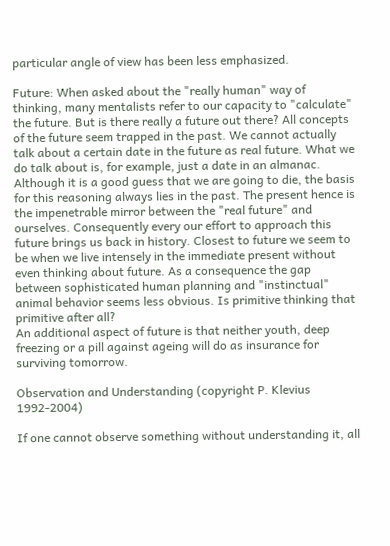particular angle of view has been less emphasized.

Future: When asked about the "really human" way of thinking, many mentalists refer to our capacity to "calculate" the future. But is there really a future out there? All concepts of the future seem trapped in the past. We cannot actually talk about a certain date in the future as real future. What we do talk about is, for example, just a date in an almanac. Although it is a good guess that we are going to die, the basis for this reasoning always lies in the past. The present hence is the impenetrable mirror between the "real future" and ourselves. Consequently every our effort to approach this future brings us back in history. Closest to future we seem to be when we live intensely in the immediate present without even thinking about future. As a consequence the gap between sophisticated human planning and "instinctual" animal behavior seems less obvious. Is primitive thinking that primitive after all?
An additional aspect of future is that neither youth, deep freezing or a pill against ageing will do as insurance for surviving tomorrow.

Observation and Understanding (copyright P. Klevius 1992-2004)

If one cannot observe something without understanding it, all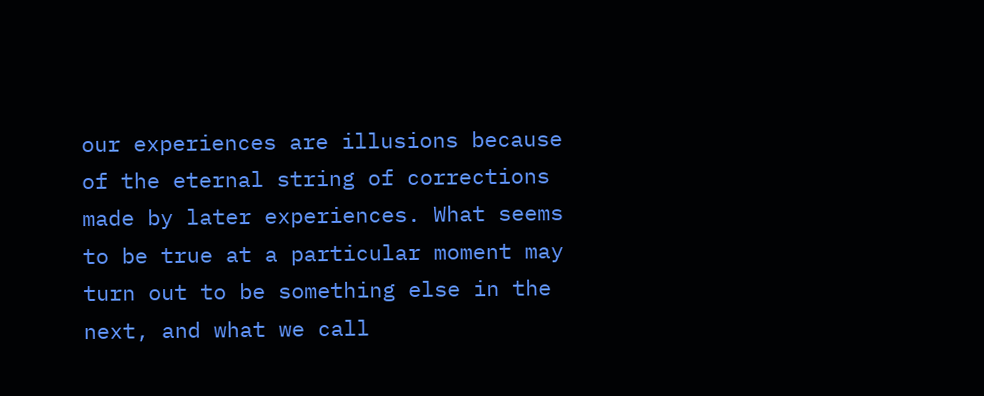our experiences are illusions because of the eternal string of corrections made by later experiences. What seems to be true at a particular moment may turn out to be something else in the next, and what we call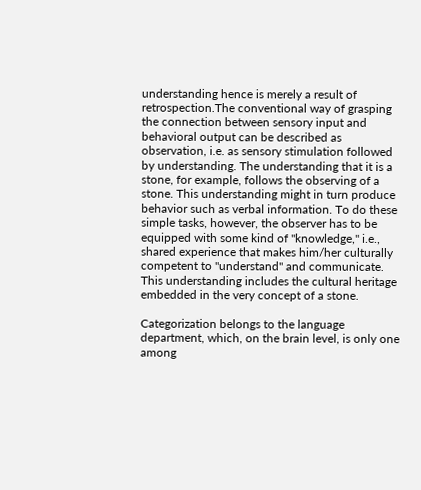understanding hence is merely a result of retrospection.The conventional way of grasping the connection between sensory input and behavioral output can be described as observation, i.e. as sensory stimulation followed by understanding. The understanding that it is a stone, for example, follows the observing of a stone. This understanding might in turn produce behavior such as verbal information. To do these simple tasks, however, the observer has to be equipped with some kind of "knowledge," i.e., shared experience that makes him/her culturally competent to "understand" and communicate. This understanding includes the cultural heritage embedded in the very concept of a stone.

Categorization belongs to the language department, which, on the brain level, is only one among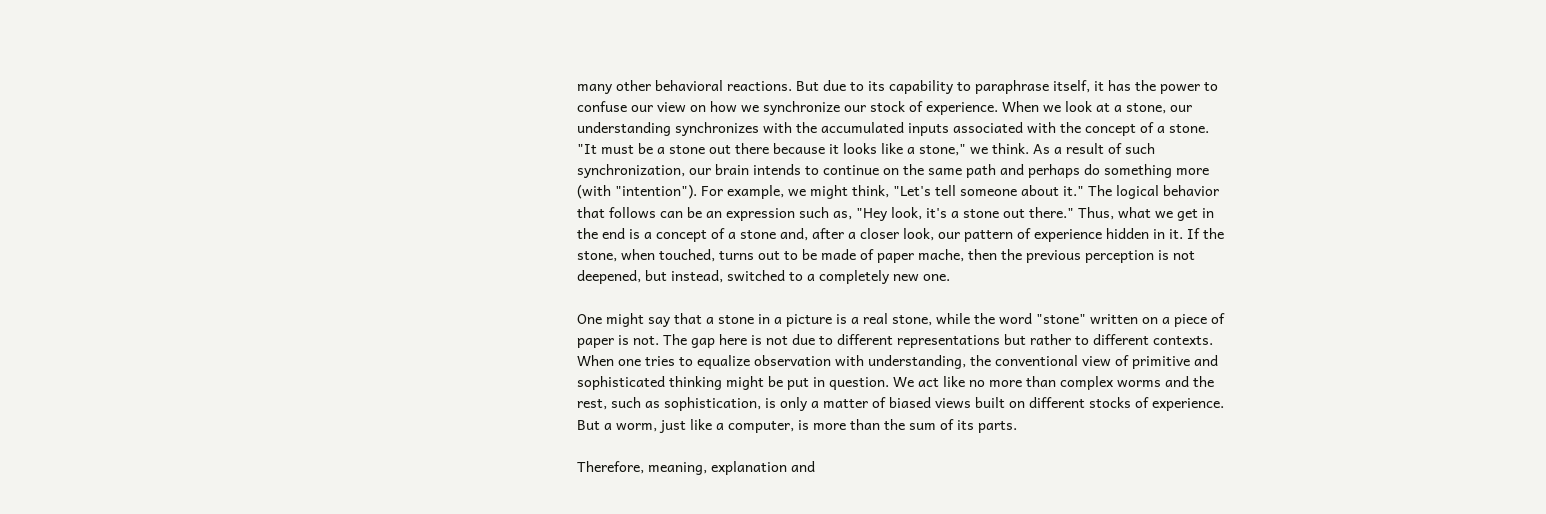many other behavioral reactions. But due to its capability to paraphrase itself, it has the power to confuse our view on how we synchronize our stock of experience. When we look at a stone, our understanding synchronizes with the accumulated inputs associated with the concept of a stone. "It must be a stone out there because it looks like a stone," we think. As a result of such synchronization, our brain intends to continue on the same path and perhaps do something more (with "intention"). For example, we might think, "Let's tell someone about it." The logical behavior that follows can be an expression such as, "Hey look, it's a stone out there." Thus, what we get in the end is a concept of a stone and, after a closer look, our pattern of experience hidden in it. If the stone, when touched, turns out to be made of paper mache, then the previous perception is not deepened, but instead, switched to a completely new one.

One might say that a stone in a picture is a real stone, while the word "stone" written on a piece of paper is not. The gap here is not due to different representations but rather to different contexts. When one tries to equalize observation with understanding, the conventional view of primitive and sophisticated thinking might be put in question. We act like no more than complex worms and the rest, such as sophistication, is only a matter of biased views built on different stocks of experience. But a worm, just like a computer, is more than the sum of its parts.

Therefore, meaning, explanation and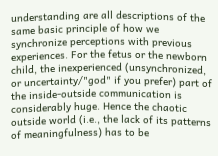understanding are all descriptions of the same basic principle of how we synchronize perceptions with previous experiences. For the fetus or the newborn child, the inexperienced (unsynchronized, or uncertainty/"god" if you prefer) part of the inside-outside communication is considerably huge. Hence the chaotic outside world (i.e., the lack of its patterns of meaningfulness) has to be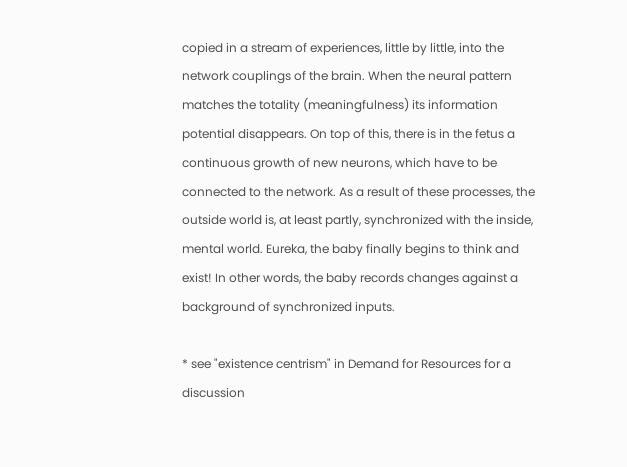copied in a stream of experiences, little by little, into the network couplings of the brain. When the neural pattern matches the totality (meaningfulness) its information potential disappears. On top of this, there is in the fetus a continuous growth of new neurons, which have to be connected to the network. As a result of these processes, the outside world is, at least partly, synchronized with the inside, mental world. Eureka, the baby finally begins to think and exist! In other words, the baby records changes against a background of synchronized inputs.

* see "existence centrism" in Demand for Resources for a discussion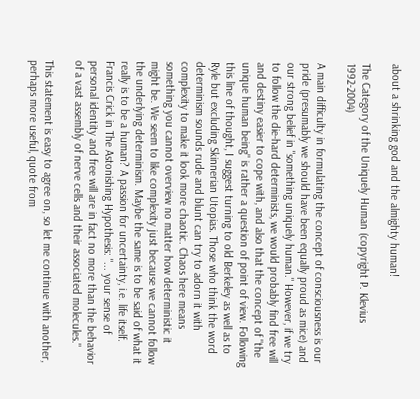about a shrinking god and the almighty human!

The Category of the Uniquely Human (copyright P. Klevius 1992-2004)

A main difficulty in formulating the concept of consciousness is our pride (presumably we should have been equally proud as mice) and our strong belief in "something uniquely human." However, if we try to follow the die-hard determinists, we would probably find free will and destiny easier to cope with, and also that the concept of "the unique human being" is rather a question of point of view. Following this line of thought, I suggest turning to old Berkeley as well as to Ryle but excluding Skinnerian Utopias. Those who think the word determinism sounds rude and blunt can try to adorn it with complexity to make it look more chaotic. Chaos here means something you cannot overview no matter how deterministic it might be. We seem to like complexity just because we cannot follow the underlying determinism. Maybe the same is to be said of what it really is to be a human? A passion for uncertainty, i.e. life itself. Francis Crick in The Astonishing Hypothesis: "... your sense of personal identity and free will are in fact no more than the behavior of a vast assembly of nerve cells and their associated molecules."

This statement is easy to agree on, so let me continue with another, perhaps more useful, quote from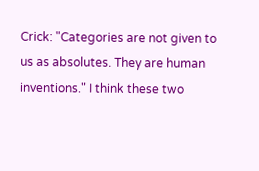Crick: "Categories are not given to us as absolutes. They are human inventions." I think these two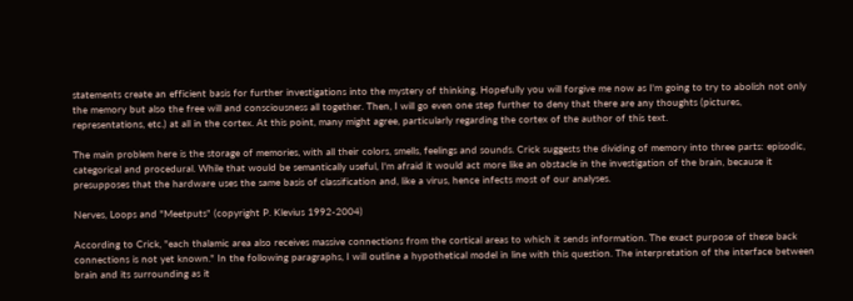statements create an efficient basis for further investigations into the mystery of thinking. Hopefully you will forgive me now as I'm going to try to abolish not only the memory but also the free will and consciousness all together. Then, I will go even one step further to deny that there are any thoughts (pictures, representations, etc.) at all in the cortex. At this point, many might agree, particularly regarding the cortex of the author of this text.

The main problem here is the storage of memories, with all their colors, smells, feelings and sounds. Crick suggests the dividing of memory into three parts: episodic, categorical and procedural. While that would be semantically useful, I'm afraid it would act more like an obstacle in the investigation of the brain, because it presupposes that the hardware uses the same basis of classification and, like a virus, hence infects most of our analyses.

Nerves, Loops and "Meetputs" (copyright P. Klevius 1992-2004)

According to Crick, "each thalamic area also receives massive connections from the cortical areas to which it sends information. The exact purpose of these back connections is not yet known." In the following paragraphs, I will outline a hypothetical model in line with this question. The interpretation of the interface between brain and its surrounding as it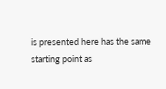is presented here has the same starting point as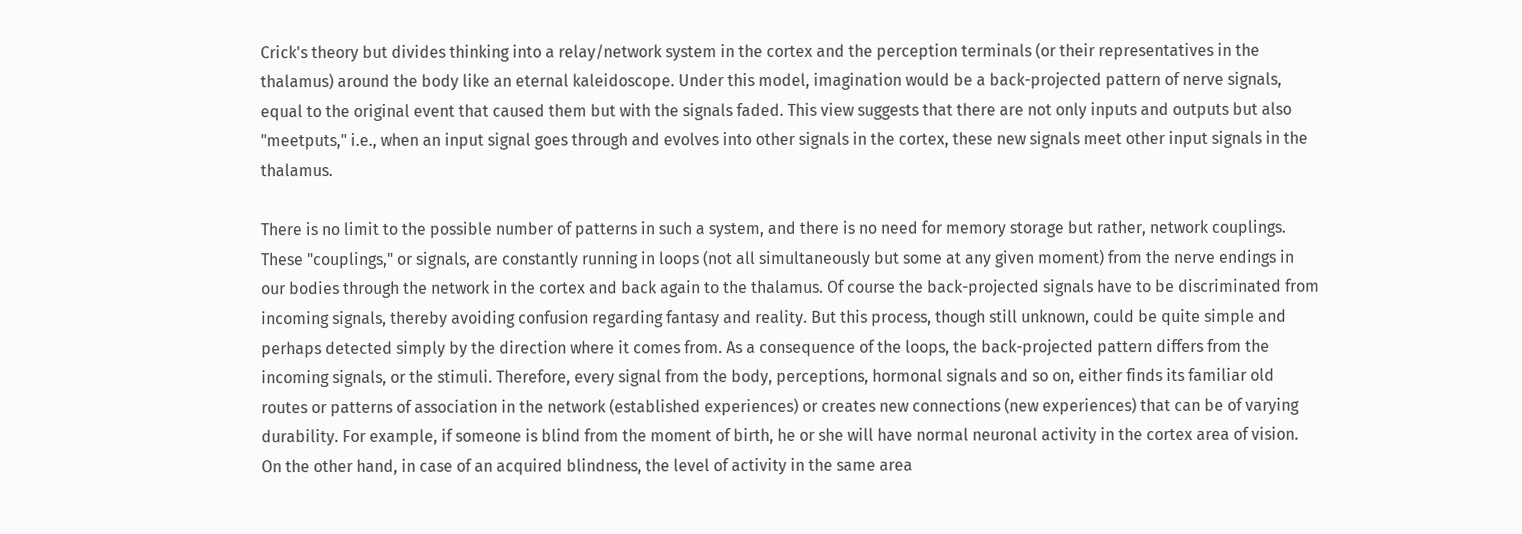Crick's theory but divides thinking into a relay/network system in the cortex and the perception terminals (or their representatives in the thalamus) around the body like an eternal kaleidoscope. Under this model, imagination would be a back-projected pattern of nerve signals, equal to the original event that caused them but with the signals faded. This view suggests that there are not only inputs and outputs but also "meetputs," i.e., when an input signal goes through and evolves into other signals in the cortex, these new signals meet other input signals in the thalamus.

There is no limit to the possible number of patterns in such a system, and there is no need for memory storage but rather, network couplings. These "couplings," or signals, are constantly running in loops (not all simultaneously but some at any given moment) from the nerve endings in our bodies through the network in the cortex and back again to the thalamus. Of course the back-projected signals have to be discriminated from incoming signals, thereby avoiding confusion regarding fantasy and reality. But this process, though still unknown, could be quite simple and perhaps detected simply by the direction where it comes from. As a consequence of the loops, the back-projected pattern differs from the incoming signals, or the stimuli. Therefore, every signal from the body, perceptions, hormonal signals and so on, either finds its familiar old routes or patterns of association in the network (established experiences) or creates new connections (new experiences) that can be of varying durability. For example, if someone is blind from the moment of birth, he or she will have normal neuronal activity in the cortex area of vision. On the other hand, in case of an acquired blindness, the level of activity in the same area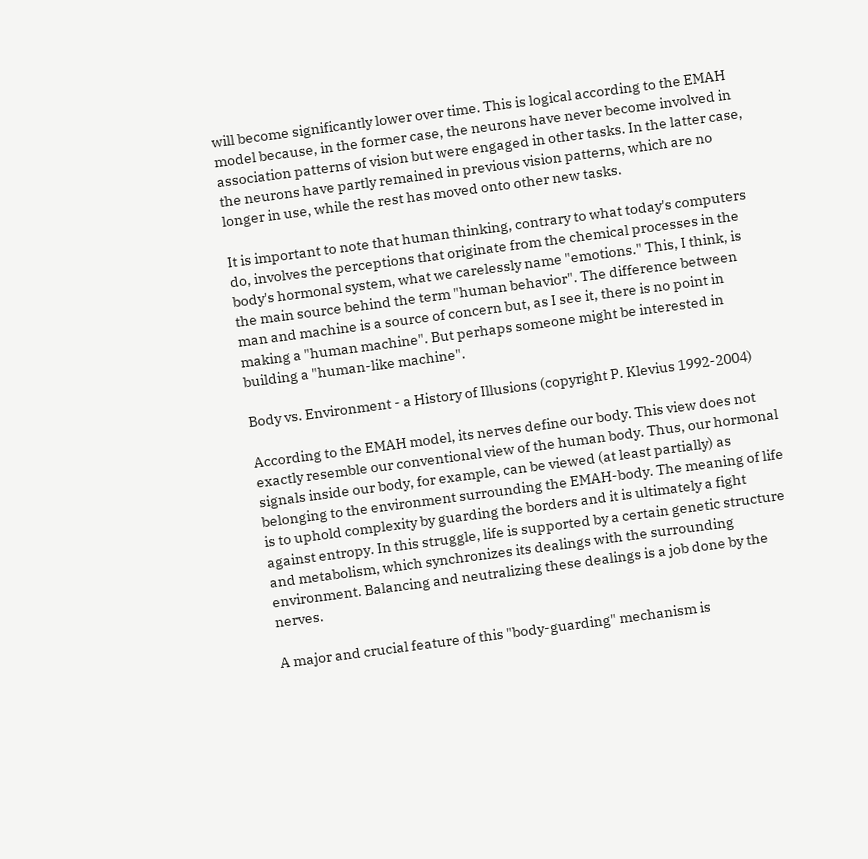will become significantly lower over time. This is logical according to the EMAH model because, in the former case, the neurons have never become involved in association patterns of vision but were engaged in other tasks. In the latter case, the neurons have partly remained in previous vision patterns, which are no longer in use, while the rest has moved onto other new tasks.

It is important to note that human thinking, contrary to what today's computers do, involves the perceptions that originate from the chemical processes in the body's hormonal system, what we carelessly name "emotions." This, I think, is the main source behind the term "human behavior". The difference between man and machine is a source of concern but, as I see it, there is no point in making a "human machine". But perhaps someone might be interested in building a "human-like machine".

Body vs. Environment - a History of Illusions (copyright P. Klevius 1992-2004)

According to the EMAH model, its nerves define our body. This view does not exactly resemble our conventional view of the human body. Thus, our hormonal signals inside our body, for example, can be viewed (at least partially) as belonging to the environment surrounding the EMAH-body. The meaning of life is to uphold complexity by guarding the borders and it is ultimately a fight against entropy. In this struggle, life is supported by a certain genetic structure and metabolism, which synchronizes its dealings with the surrounding environment. Balancing and neutralizing these dealings is a job done by the nerves.

A major and crucial feature of this "body-guarding" mechanism is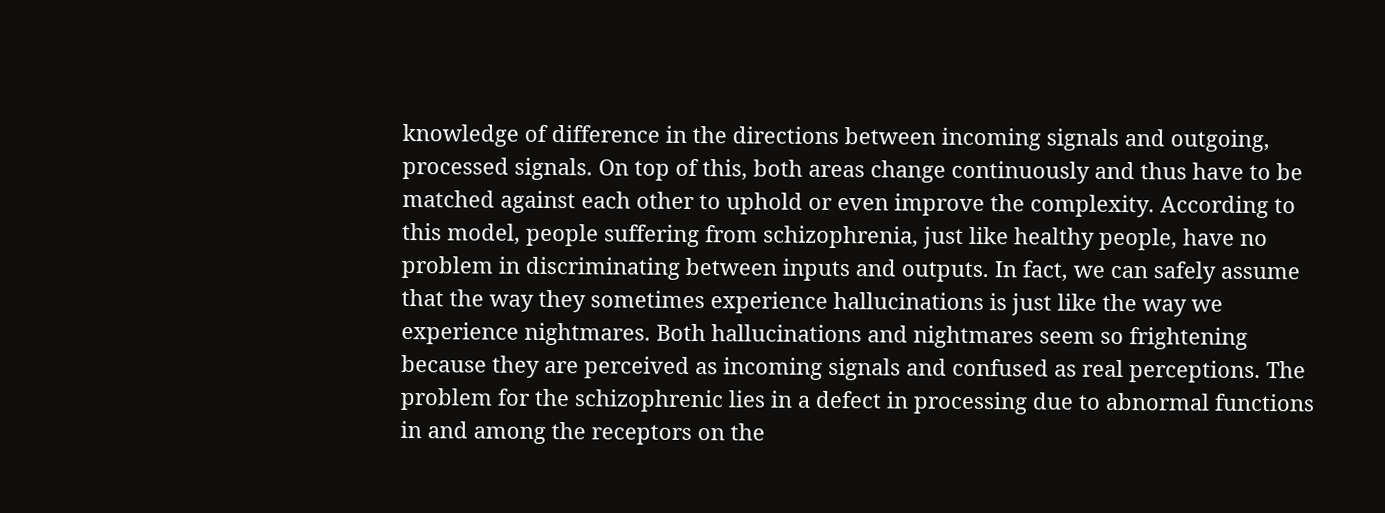knowledge of difference in the directions between incoming signals and outgoing, processed signals. On top of this, both areas change continuously and thus have to be matched against each other to uphold or even improve the complexity. According to this model, people suffering from schizophrenia, just like healthy people, have no problem in discriminating between inputs and outputs. In fact, we can safely assume that the way they sometimes experience hallucinations is just like the way we experience nightmares. Both hallucinations and nightmares seem so frightening because they are perceived as incoming signals and confused as real perceptions. The problem for the schizophrenic lies in a defect in processing due to abnormal functions in and among the receptors on the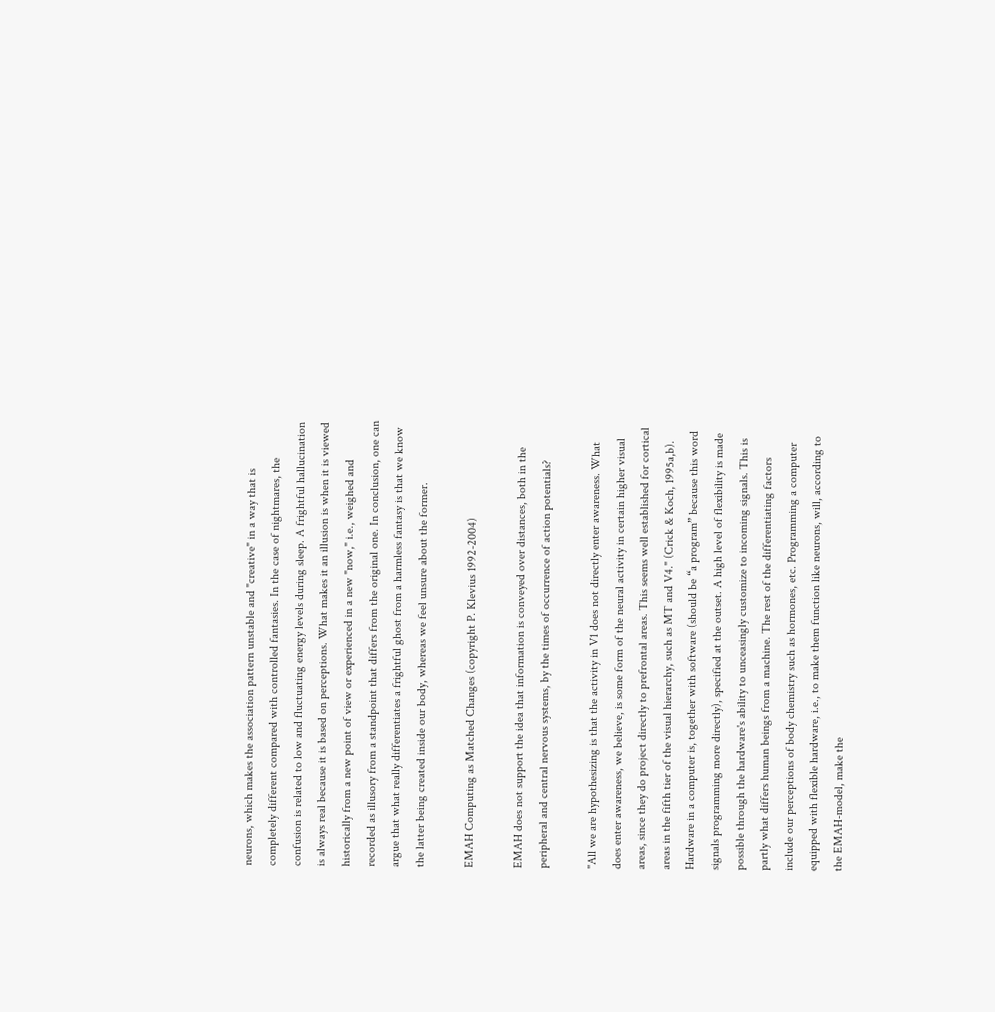neurons, which makes the association pattern unstable and "creative" in a way that is completely different compared with controlled fantasies. In the case of nightmares, the confusion is related to low and fluctuating energy levels during sleep. A frightful hallucination is always real because it is based on perceptions. What makes it an illusion is when it is viewed historically from a new point of view or experienced in a new "now," i.e., weighed and recorded as illusory from a standpoint that differs from the original one. In conclusion, one can argue that what really differentiates a frightful ghost from a harmless fantasy is that we know the latter being created inside our body, whereas we feel unsure about the former.

EMAH Computing as Matched Changes (copyright P. Klevius 1992-2004)

EMAH does not support the idea that information is conveyed over distances, both in the peripheral and central nervous systems, by the times of occurrence of action potentials?

"All we are hypothesizing is that the activity in V1 does not directly enter awareness. What does enter awareness, we believe, is some form of the neural activity in certain higher visual areas, since they do project directly to prefrontal areas. This seems well established for cortical areas in the fifth tier of the visual hierarchy, such as MT and V4." (Crick & Koch, 1995a,b).  Hardware in a computer is, together with software (should be “a program” because this word signals programming more directly), specified at the outset. A high level of flexibility is made possible through the hardware's ability to unceasingly customize to incoming signals. This is partly what differs human beings from a machine. The rest of the differentiating factors include our perceptions of body chemistry such as hormones, etc. Programming a computer equipped with flexible hardware, i.e., to make them function like neurons, will, according to the EMAH-model, make the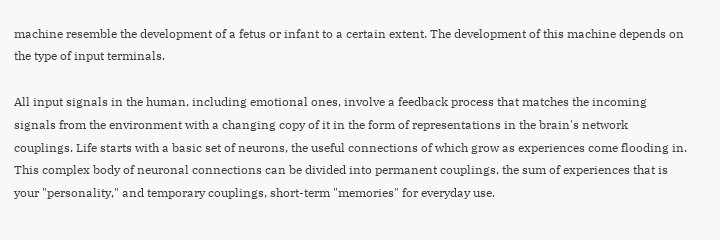machine resemble the development of a fetus or infant to a certain extent. The development of this machine depends on the type of input terminals.

All input signals in the human, including emotional ones, involve a feedback process that matches the incoming signals from the environment with a changing copy of it in the form of representations in the brain's network couplings. Life starts with a basic set of neurons, the useful connections of which grow as experiences come flooding in. This complex body of neuronal connections can be divided into permanent couplings, the sum of experiences that is your "personality," and temporary couplings, short-term "memories" for everyday use.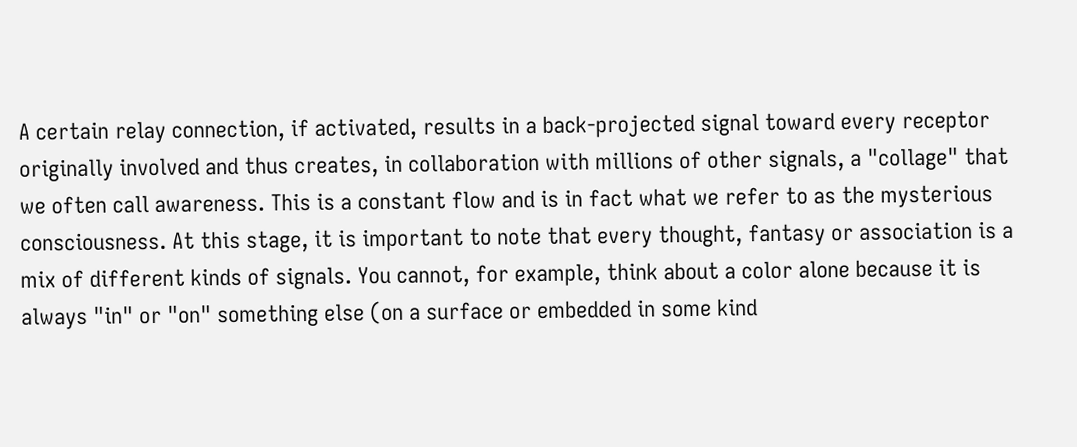A certain relay connection, if activated, results in a back-projected signal toward every receptor originally involved and thus creates, in collaboration with millions of other signals, a "collage" that we often call awareness. This is a constant flow and is in fact what we refer to as the mysterious consciousness. At this stage, it is important to note that every thought, fantasy or association is a mix of different kinds of signals. You cannot, for example, think about a color alone because it is always "in" or "on" something else (on a surface or embedded in some kind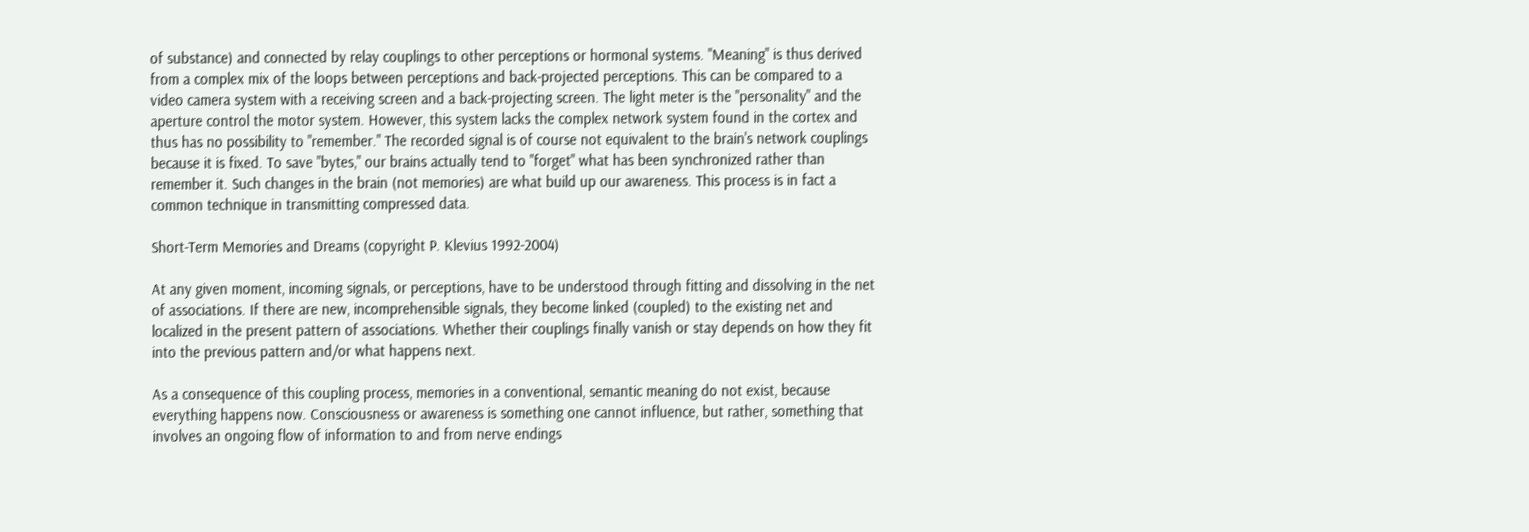of substance) and connected by relay couplings to other perceptions or hormonal systems. "Meaning" is thus derived from a complex mix of the loops between perceptions and back-projected perceptions. This can be compared to a video camera system with a receiving screen and a back-projecting screen. The light meter is the "personality" and the aperture control the motor system. However, this system lacks the complex network system found in the cortex and thus has no possibility to "remember." The recorded signal is of course not equivalent to the brain's network couplings because it is fixed. To save "bytes," our brains actually tend to "forget" what has been synchronized rather than remember it. Such changes in the brain (not memories) are what build up our awareness. This process is in fact a common technique in transmitting compressed data.

Short-Term Memories and Dreams (copyright P. Klevius 1992-2004)

At any given moment, incoming signals, or perceptions, have to be understood through fitting and dissolving in the net of associations. If there are new, incomprehensible signals, they become linked (coupled) to the existing net and localized in the present pattern of associations. Whether their couplings finally vanish or stay depends on how they fit into the previous pattern and/or what happens next.

As a consequence of this coupling process, memories in a conventional, semantic meaning do not exist, because everything happens now. Consciousness or awareness is something one cannot influence, but rather, something that involves an ongoing flow of information to and from nerve endings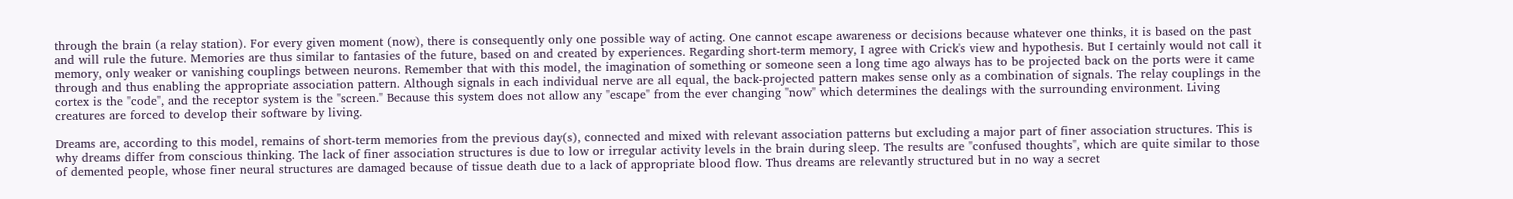through the brain (a relay station). For every given moment (now), there is consequently only one possible way of acting. One cannot escape awareness or decisions because whatever one thinks, it is based on the past and will rule the future. Memories are thus similar to fantasies of the future, based on and created by experiences. Regarding short-term memory, I agree with Crick's view and hypothesis. But I certainly would not call it memory, only weaker or vanishing couplings between neurons. Remember that with this model, the imagination of something or someone seen a long time ago always has to be projected back on the ports were it came through and thus enabling the appropriate association pattern. Although signals in each individual nerve are all equal, the back-projected pattern makes sense only as a combination of signals. The relay couplings in the cortex is the "code", and the receptor system is the "screen." Because this system does not allow any "escape" from the ever changing "now" which determines the dealings with the surrounding environment. Living creatures are forced to develop their software by living.

Dreams are, according to this model, remains of short-term memories from the previous day(s), connected and mixed with relevant association patterns but excluding a major part of finer association structures. This is why dreams differ from conscious thinking. The lack of finer association structures is due to low or irregular activity levels in the brain during sleep. The results are "confused thoughts", which are quite similar to those of demented people, whose finer neural structures are damaged because of tissue death due to a lack of appropriate blood flow. Thus dreams are relevantly structured but in no way a secret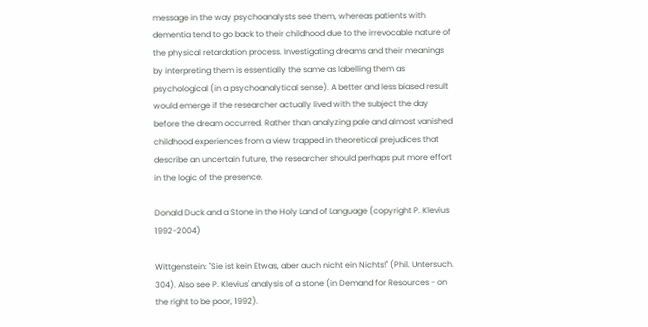message in the way psychoanalysts see them, whereas patients with dementia tend to go back to their childhood due to the irrevocable nature of the physical retardation process. Investigating dreams and their meanings by interpreting them is essentially the same as labelling them as psychological (in a psychoanalytical sense). A better and less biased result would emerge if the researcher actually lived with the subject the day before the dream occurred. Rather than analyzing pale and almost vanished childhood experiences from a view trapped in theoretical prejudices that describe an uncertain future, the researcher should perhaps put more effort in the logic of the presence.

Donald Duck and a Stone in the Holy Land of Language (copyright P. Klevius 1992-2004)

Wittgenstein: "Sie ist kein Etwas, aber auch nicht ein Nichts!" (Phil. Untersuch. 304). Also see P. Klevius' analysis of a stone (in Demand for Resources - on the right to be poor, 1992).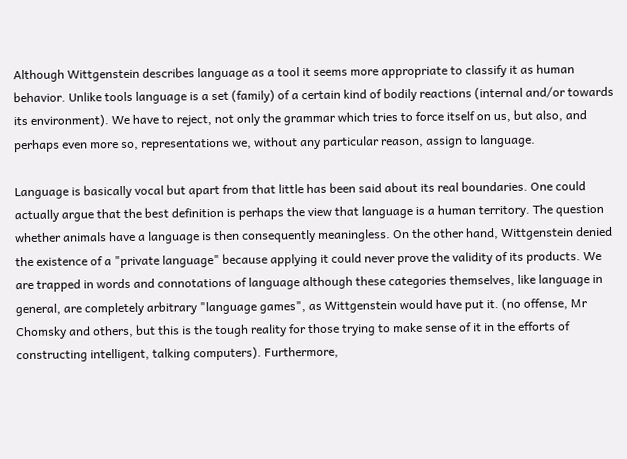Although Wittgenstein describes language as a tool it seems more appropriate to classify it as human behavior. Unlike tools language is a set (family) of a certain kind of bodily reactions (internal and/or towards its environment). We have to reject, not only the grammar which tries to force itself on us, but also, and perhaps even more so, representations we, without any particular reason, assign to language.

Language is basically vocal but apart from that little has been said about its real boundaries. One could actually argue that the best definition is perhaps the view that language is a human territory. The question whether animals have a language is then consequently meaningless. On the other hand, Wittgenstein denied the existence of a "private language" because applying it could never prove the validity of its products. We are trapped in words and connotations of language although these categories themselves, like language in general, are completely arbitrary "language games", as Wittgenstein would have put it. (no offense, Mr Chomsky and others, but this is the tough reality for those trying to make sense of it in the efforts of constructing intelligent, talking computers). Furthermore,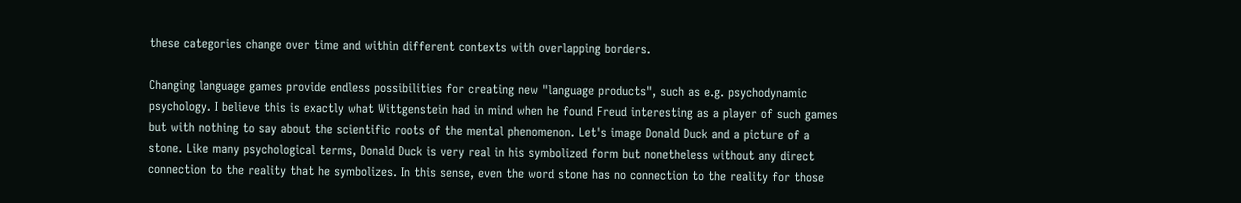these categories change over time and within different contexts with overlapping borders.

Changing language games provide endless possibilities for creating new "language products", such as e.g. psychodynamic psychology. I believe this is exactly what Wittgenstein had in mind when he found Freud interesting as a player of such games but with nothing to say about the scientific roots of the mental phenomenon. Let's image Donald Duck and a picture of a stone. Like many psychological terms, Donald Duck is very real in his symbolized form but nonetheless without any direct connection to the reality that he symbolizes. In this sense, even the word stone has no connection to the reality for those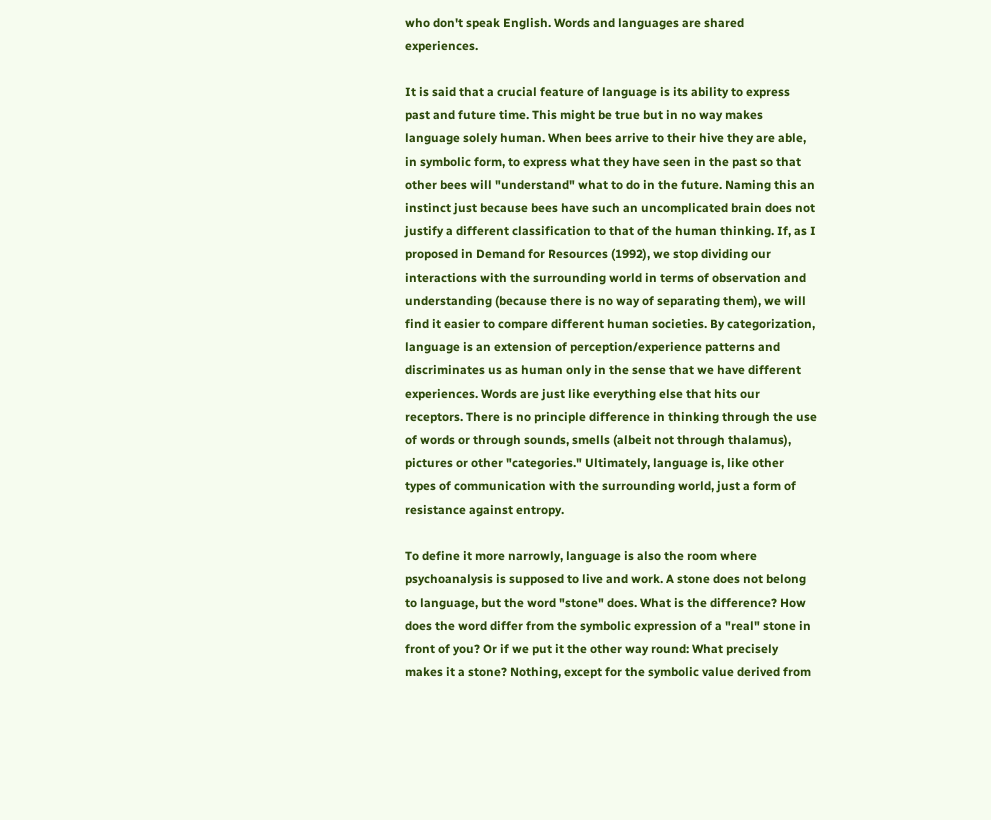who don't speak English. Words and languages are shared experiences.

It is said that a crucial feature of language is its ability to express past and future time. This might be true but in no way makes language solely human. When bees arrive to their hive they are able, in symbolic form, to express what they have seen in the past so that other bees will "understand" what to do in the future. Naming this an instinct just because bees have such an uncomplicated brain does not justify a different classification to that of the human thinking. If, as I proposed in Demand for Resources (1992), we stop dividing our interactions with the surrounding world in terms of observation and understanding (because there is no way of separating them), we will find it easier to compare different human societies. By categorization, language is an extension of perception/experience patterns and discriminates us as human only in the sense that we have different experiences. Words are just like everything else that hits our receptors. There is no principle difference in thinking through the use of words or through sounds, smells (albeit not through thalamus), pictures or other "categories." Ultimately, language is, like other types of communication with the surrounding world, just a form of resistance against entropy.

To define it more narrowly, language is also the room where psychoanalysis is supposed to live and work. A stone does not belong to language, but the word "stone" does. What is the difference? How does the word differ from the symbolic expression of a "real" stone in front of you? Or if we put it the other way round: What precisely makes it a stone? Nothing, except for the symbolic value derived from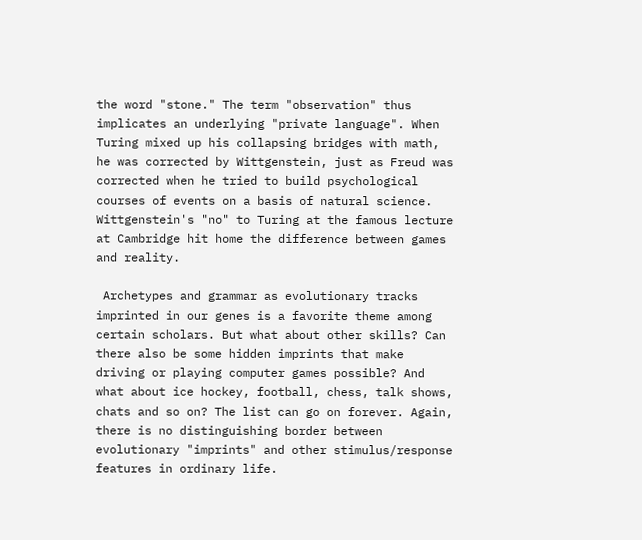the word "stone." The term "observation" thus implicates an underlying "private language". When Turing mixed up his collapsing bridges with math, he was corrected by Wittgenstein, just as Freud was corrected when he tried to build psychological courses of events on a basis of natural science. Wittgenstein's "no" to Turing at the famous lecture at Cambridge hit home the difference between games and reality.

 Archetypes and grammar as evolutionary tracks imprinted in our genes is a favorite theme among certain scholars. But what about other skills? Can there also be some hidden imprints that make driving or playing computer games possible? And what about ice hockey, football, chess, talk shows, chats and so on? The list can go on forever. Again, there is no distinguishing border between evolutionary "imprints" and other stimulus/response features in ordinary life.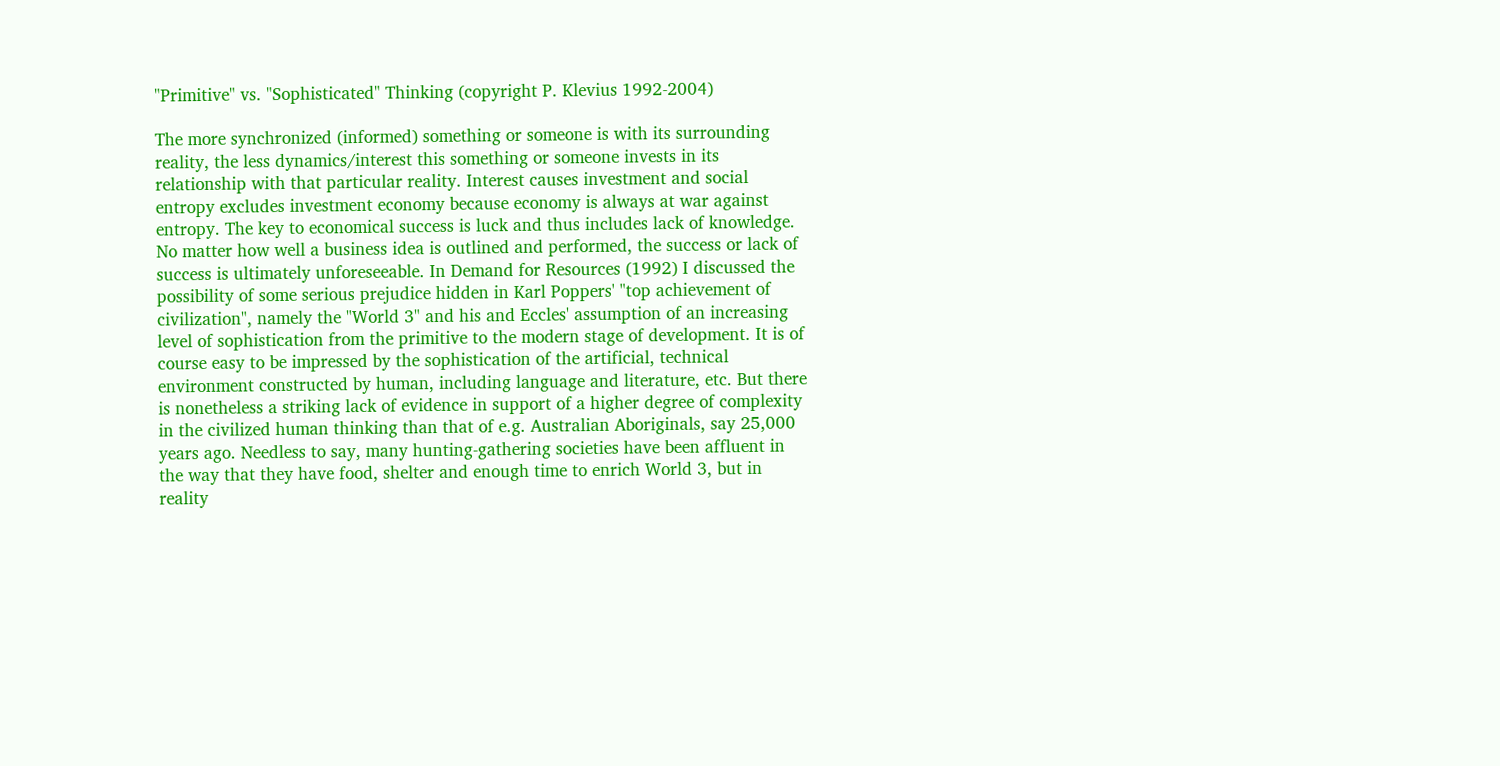"Primitive" vs. "Sophisticated" Thinking (copyright P. Klevius 1992-2004)

The more synchronized (informed) something or someone is with its surrounding reality, the less dynamics/interest this something or someone invests in its relationship with that particular reality. Interest causes investment and social entropy excludes investment economy because economy is always at war against entropy. The key to economical success is luck and thus includes lack of knowledge. No matter how well a business idea is outlined and performed, the success or lack of success is ultimately unforeseeable. In Demand for Resources (1992) I discussed the possibility of some serious prejudice hidden in Karl Poppers' "top achievement of civilization", namely the "World 3" and his and Eccles' assumption of an increasing level of sophistication from the primitive to the modern stage of development. It is of course easy to be impressed by the sophistication of the artificial, technical environment constructed by human, including language and literature, etc. But there is nonetheless a striking lack of evidence in support of a higher degree of complexity in the civilized human thinking than that of e.g. Australian Aboriginals, say 25,000 years ago. Needless to say, many hunting-gathering societies have been affluent in the way that they have food, shelter and enough time to enrich World 3, but in reality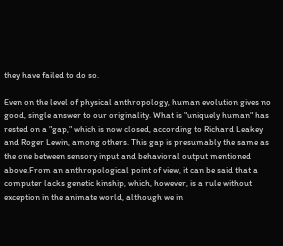they have failed to do so.

Even on the level of physical anthropology, human evolution gives no good, single answer to our originality. What is "uniquely human" has rested on a "gap," which is now closed, according to Richard Leakey and Roger Lewin, among others. This gap is presumably the same as the one between sensory input and behavioral output mentioned above.From an anthropological point of view, it can be said that a computer lacks genetic kinship, which, however, is a rule without exception in the animate world, although we in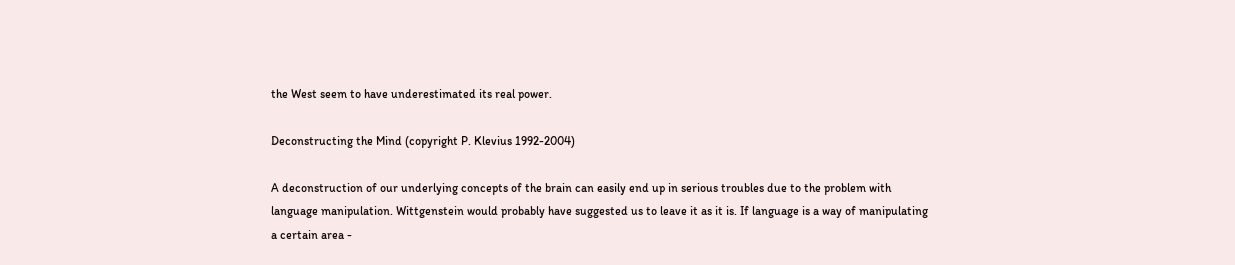the West seem to have underestimated its real power.

Deconstructing the Mind (copyright P. Klevius 1992-2004)

A deconstruction of our underlying concepts of the brain can easily end up in serious troubles due to the problem with language manipulation. Wittgenstein would probably have suggested us to leave it as it is. If language is a way of manipulating a certain area -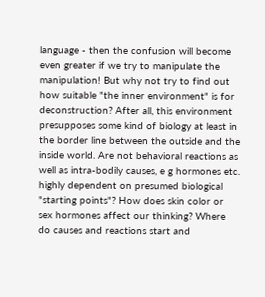language - then the confusion will become even greater if we try to manipulate the manipulation! But why not try to find out how suitable "the inner environment" is for deconstruction? After all, this environment presupposes some kind of biology at least in the border line between the outside and the inside world. Are not behavioral reactions as well as intra-bodily causes, e g hormones etc. highly dependent on presumed biological "starting points"? How does skin color or sex hormones affect our thinking? Where do causes and reactions start and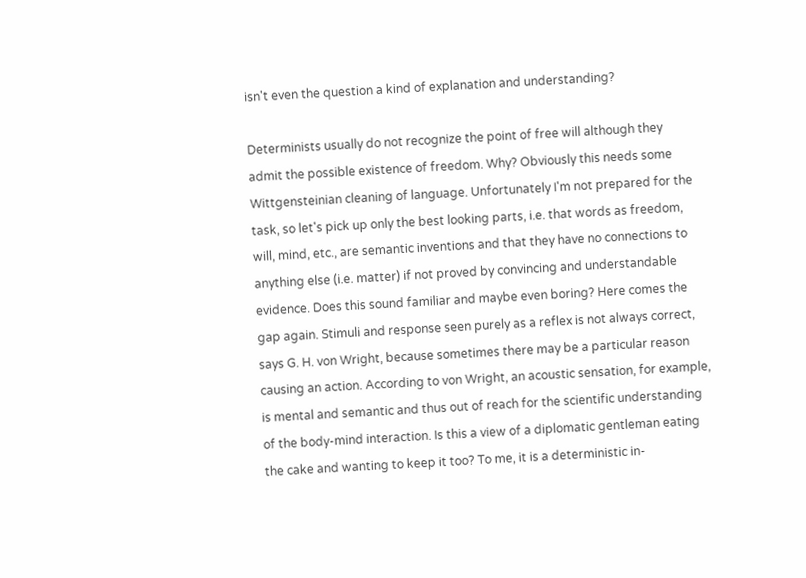isn't even the question a kind of explanation and understanding?

Determinists usually do not recognize the point of free will although they admit the possible existence of freedom. Why? Obviously this needs some Wittgensteinian cleaning of language. Unfortunately I'm not prepared for the task, so let's pick up only the best looking parts, i.e. that words as freedom, will, mind, etc., are semantic inventions and that they have no connections to anything else (i.e. matter) if not proved by convincing and understandable evidence. Does this sound familiar and maybe even boring? Here comes the gap again. Stimuli and response seen purely as a reflex is not always correct, says G. H. von Wright, because sometimes there may be a particular reason causing an action. According to von Wright, an acoustic sensation, for example, is mental and semantic and thus out of reach for the scientific understanding of the body-mind interaction. Is this a view of a diplomatic gentleman eating the cake and wanting to keep it too? To me, it is a deterministic in-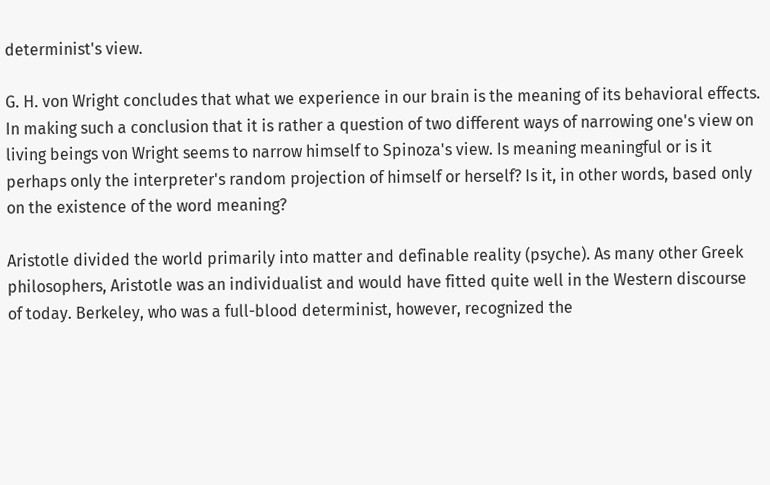determinist's view.

G. H. von Wright concludes that what we experience in our brain is the meaning of its behavioral effects. In making such a conclusion that it is rather a question of two different ways of narrowing one's view on living beings von Wright seems to narrow himself to Spinoza's view. Is meaning meaningful or is it perhaps only the interpreter's random projection of himself or herself? Is it, in other words, based only on the existence of the word meaning?

Aristotle divided the world primarily into matter and definable reality (psyche). As many other Greek philosophers, Aristotle was an individualist and would have fitted quite well in the Western discourse of today. Berkeley, who was a full-blood determinist, however, recognized the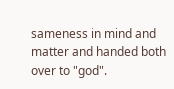sameness in mind and matter and handed both over to "god".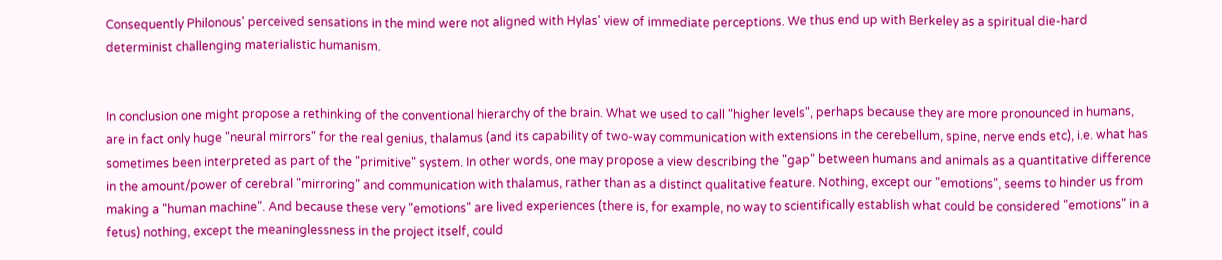Consequently Philonous' perceived sensations in the mind were not aligned with Hylas' view of immediate perceptions. We thus end up with Berkeley as a spiritual die-hard determinist challenging materialistic humanism.


In conclusion one might propose a rethinking of the conventional hierarchy of the brain. What we used to call "higher levels", perhaps because they are more pronounced in humans, are in fact only huge "neural mirrors" for the real genius, thalamus (and its capability of two-way communication with extensions in the cerebellum, spine, nerve ends etc), i.e. what has sometimes been interpreted as part of the "primitive" system. In other words, one may propose a view describing the "gap" between humans and animals as a quantitative difference in the amount/power of cerebral "mirroring" and communication with thalamus, rather than as a distinct qualitative feature. Nothing, except our "emotions", seems to hinder us from making a "human machine". And because these very "emotions" are lived experiences (there is, for example, no way to scientifically establish what could be considered "emotions" in a fetus) nothing, except the meaninglessness in the project itself, could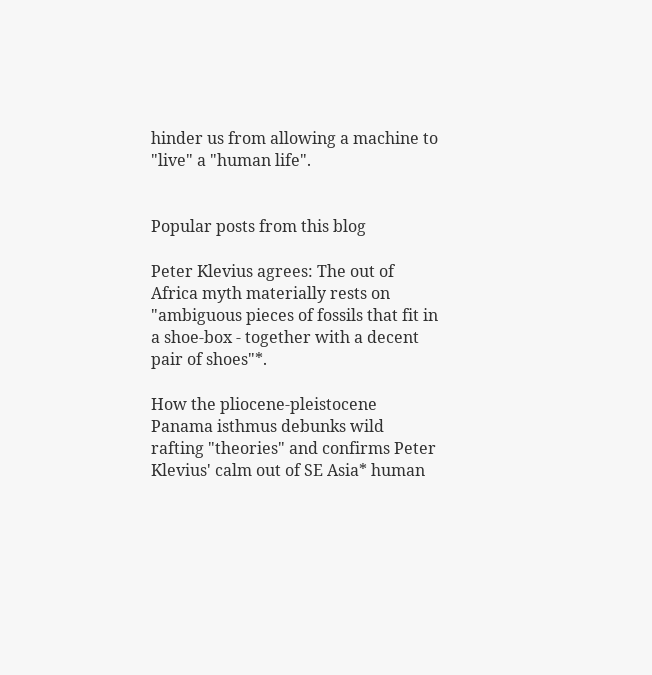hinder us from allowing a machine to "live" a "human life".


Popular posts from this blog

Peter Klevius agrees: The out of Africa myth materially rests on "ambiguous pieces of fossils that fit in a shoe-box - together with a decent pair of shoes"*.

How the pliocene-pleistocene Panama isthmus debunks wild rafting "theories" and confirms Peter Klevius' calm out of SE Asia* human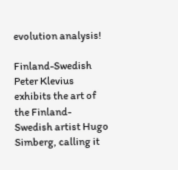evolution analysis!

Finland-Swedish Peter Klevius exhibits the art of the Finland-Swedish artist Hugo Simberg, calling it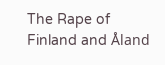The Rape of Finland and Åland